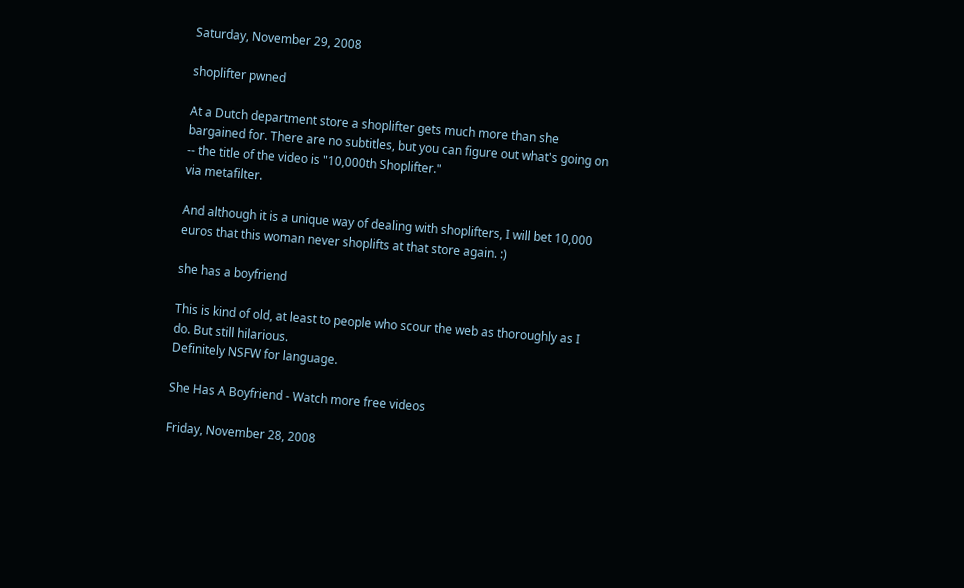Saturday, November 29, 2008

shoplifter pwned

At a Dutch department store a shoplifter gets much more than she bargained for. There are no subtitles, but you can figure out what's going on -- the title of the video is "10,000th Shoplifter."
via metafilter.

And although it is a unique way of dealing with shoplifters, I will bet 10,000 euros that this woman never shoplifts at that store again. :)

she has a boyfriend

This is kind of old, at least to people who scour the web as thoroughly as I do. But still hilarious.
Definitely NSFW for language.

She Has A Boyfriend - Watch more free videos

Friday, November 28, 2008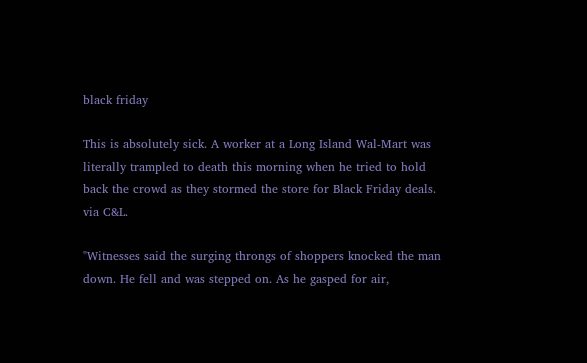black friday

This is absolutely sick. A worker at a Long Island Wal-Mart was literally trampled to death this morning when he tried to hold back the crowd as they stormed the store for Black Friday deals. via C&L.

"Witnesses said the surging throngs of shoppers knocked the man down. He fell and was stepped on. As he gasped for air,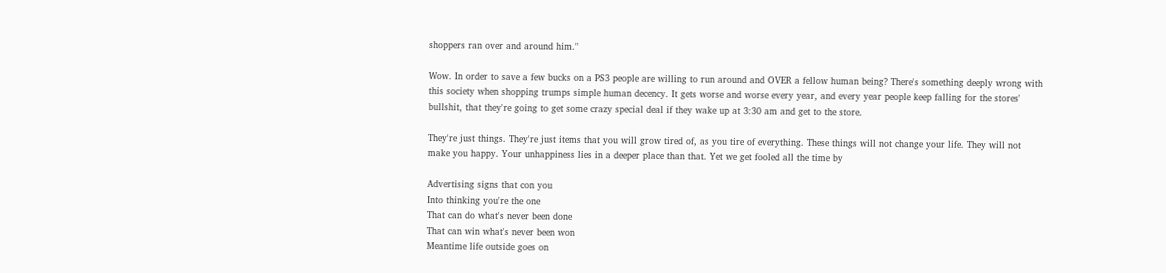shoppers ran over and around him."

Wow. In order to save a few bucks on a PS3 people are willing to run around and OVER a fellow human being? There's something deeply wrong with this society when shopping trumps simple human decency. It gets worse and worse every year, and every year people keep falling for the stores' bullshit, that they're going to get some crazy special deal if they wake up at 3:30 am and get to the store.

They're just things. They're just items that you will grow tired of, as you tire of everything. These things will not change your life. They will not make you happy. Your unhappiness lies in a deeper place than that. Yet we get fooled all the time by

Advertising signs that con you
Into thinking you're the one
That can do what's never been done
That can win what's never been won
Meantime life outside goes on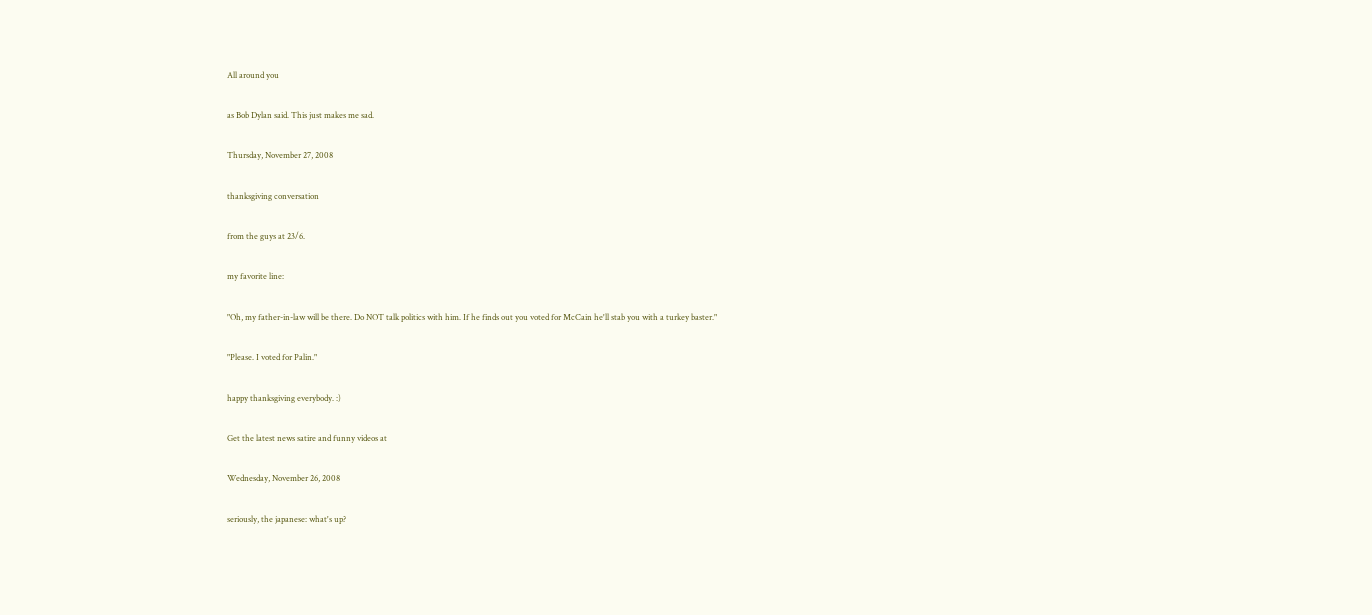All around you

as Bob Dylan said. This just makes me sad.

Thursday, November 27, 2008

thanksgiving conversation

from the guys at 23/6.

my favorite line:

"Oh, my father-in-law will be there. Do NOT talk politics with him. If he finds out you voted for McCain he'll stab you with a turkey baster."

"Please. I voted for Palin."

happy thanksgiving everybody. :)

Get the latest news satire and funny videos at

Wednesday, November 26, 2008

seriously, the japanese: what's up?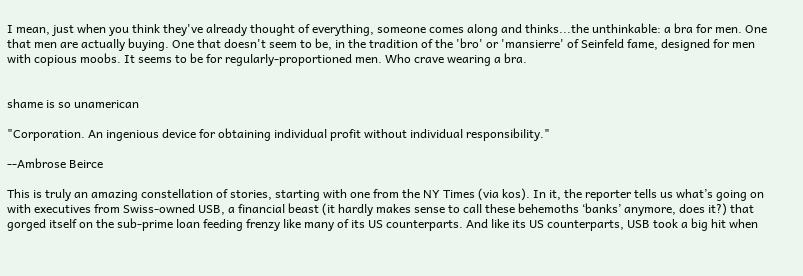I mean, just when you think they've already thought of everything, someone comes along and thinks...the unthinkable: a bra for men. One that men are actually buying. One that doesn't seem to be, in the tradition of the 'bro' or 'mansierre' of Seinfeld fame, designed for men with copious moobs. It seems to be for regularly-proportioned men. Who crave wearing a bra.


shame is so unamerican

"Corporation. An ingenious device for obtaining individual profit without individual responsibility."

--Ambrose Beirce

This is truly an amazing constellation of stories, starting with one from the NY Times (via kos). In it, the reporter tells us what’s going on with executives from Swiss-owned USB, a financial beast (it hardly makes sense to call these behemoths ‘banks’ anymore, does it?) that gorged itself on the sub-prime loan feeding frenzy like many of its US counterparts. And like its US counterparts, USB took a big hit when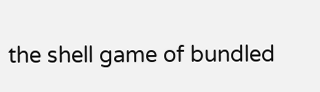the shell game of bundled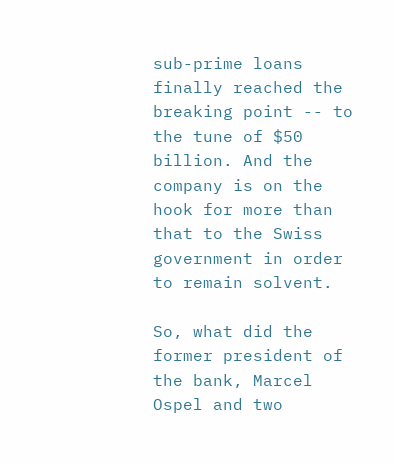sub-prime loans finally reached the breaking point -- to the tune of $50 billion. And the company is on the hook for more than that to the Swiss government in order to remain solvent.

So, what did the former president of the bank, Marcel Ospel and two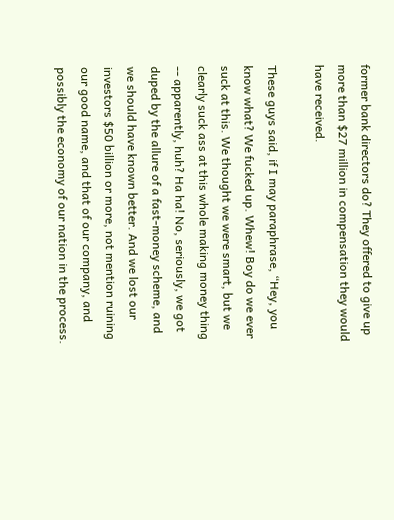former bank directors do? They offered to give up more than $27 million in compensation they would have received.

These guys said, if I may paraphrase, “Hey, you know what? We fucked up. Whew! Boy do we ever suck at this. We thought we were smart, but we clearly suck ass at this whole making money thing -- apparently, huh? Ha ha! No, seriously, we got duped by the allure of a fast-money scheme, and we should have known better. And we lost our investors $50 billion or more, not mention ruining our good name, and that of our company, and possibly the economy of our nation in the process.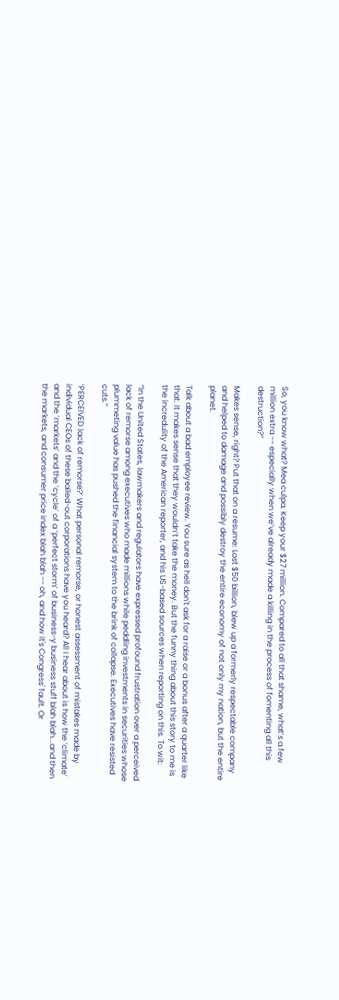So, you know what? Mea culpa. Keep your $27 million. Compared to all that shame, what’s a few million extra -- especially when we’ve already made a killing in the process of fomenting all this destruction?”

Makes sense, right? Put that on a resume: Lost $50 billion, blew up a formerly respectable company and helped to damage and possibly destroy the entire economy of not only my nation, but the entire planet.

Talk about a bad employee review. You sure as hell don't ask for a raise or a bonus after a quarter like that. It makes sense that they wouldn’t take the money. But the funny thing about this story to me is the incredulity of the American reporter, and his US-based sources when reporting on this. To wit:

“In the United States, lawmakers and regulators have expressed profound frustration over a perceived lack of remorse among executives who made millions while peddling investments in securities whose plummeting value has pushed the financial system to the brink of collapse. Executives have resisted cuts.”

‘PERCEIVED lack of remorse?’ What personal remorse, or honest assessment of mistakes made by individual CEOs of these bailed-out corporations have you heard? All I hear about is how the ‘climate’ and the ‘markets’ and the ‘cycle’ of a ‘perfect storm’ of business-y business stuff blah blah...and then the markets, and consumer price index blah blah -- oh, and how it's Congress' fault. Or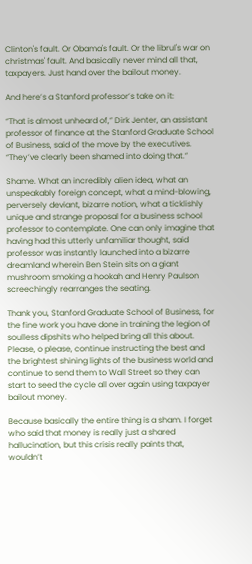Clinton's fault. Or Obama's fault. Or the librul's war on christmas' fault. And basically never mind all that, taxpayers. Just hand over the bailout money.

And here’s a Stanford professor’s take on it:

“That is almost unheard of,” Dirk Jenter, an assistant professor of finance at the Stanford Graduate School of Business, said of the move by the executives. “They’ve clearly been shamed into doing that.”

Shame. What an incredibly alien idea, what an unspeakably foreign concept, what a mind-blowing, perversely deviant, bizarre notion, what a ticklishly unique and strange proposal for a business school professor to contemplate. One can only imagine that having had this utterly unfamiliar thought, said professor was instantly launched into a bizarre dreamland wherein Ben Stein sits on a giant mushroom smoking a hookah and Henry Paulson screechingly rearranges the seating.

Thank you, Stanford Graduate School of Business, for the fine work you have done in training the legion of soulless dipshits who helped bring all this about. Please, o please, continue instructing the best and the brightest shining lights of the business world and continue to send them to Wall Street so they can start to seed the cycle all over again using taxpayer bailout money.

Because basically the entire thing is a sham. I forget who said that money is really just a shared hallucination, but this crisis really paints that, wouldn’t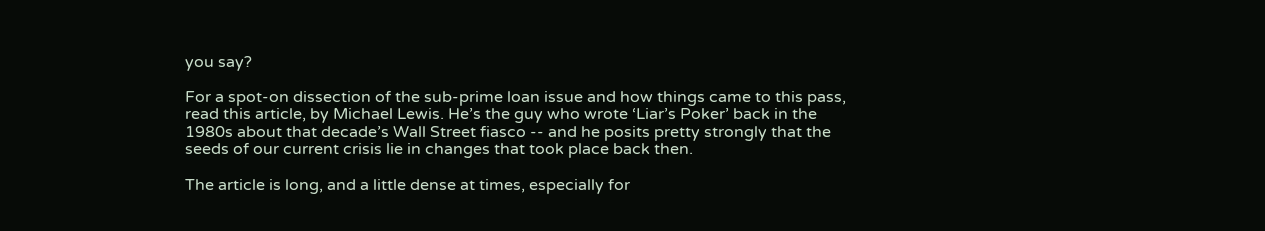you say?

For a spot-on dissection of the sub-prime loan issue and how things came to this pass, read this article, by Michael Lewis. He’s the guy who wrote ‘Liar’s Poker’ back in the 1980s about that decade’s Wall Street fiasco -- and he posits pretty strongly that the seeds of our current crisis lie in changes that took place back then.

The article is long, and a little dense at times, especially for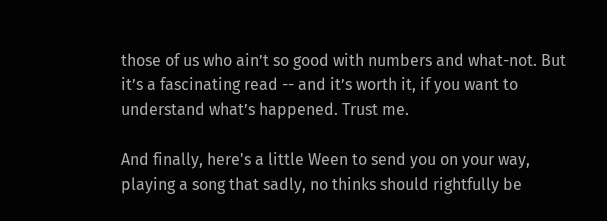those of us who ain’t so good with numbers and what-not. But it’s a fascinating read -- and it’s worth it, if you want to understand what’s happened. Trust me.

And finally, here's a little Ween to send you on your way, playing a song that sadly, no thinks should rightfully be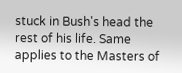stuck in Bush's head the rest of his life. Same applies to the Masters of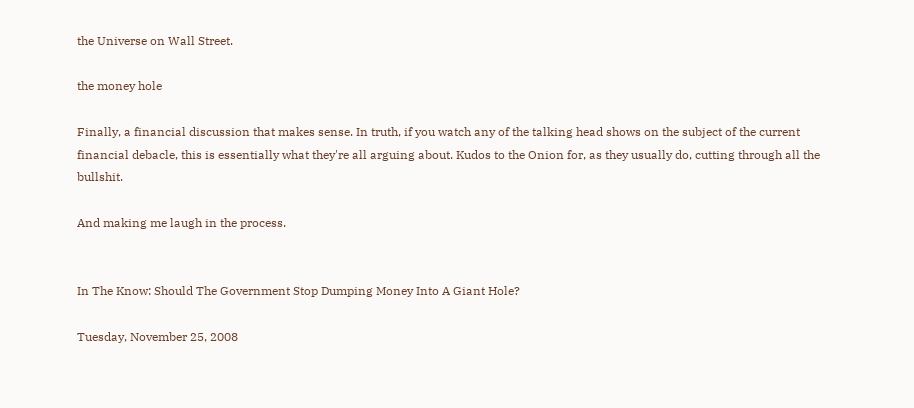the Universe on Wall Street.

the money hole

Finally, a financial discussion that makes sense. In truth, if you watch any of the talking head shows on the subject of the current financial debacle, this is essentially what they're all arguing about. Kudos to the Onion for, as they usually do, cutting through all the bullshit.

And making me laugh in the process.


In The Know: Should The Government Stop Dumping Money Into A Giant Hole?

Tuesday, November 25, 2008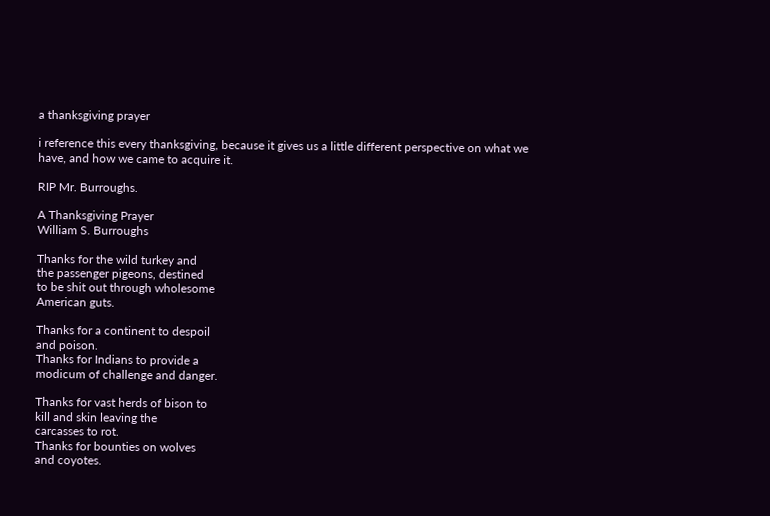a thanksgiving prayer

i reference this every thanksgiving, because it gives us a little different perspective on what we have, and how we came to acquire it.

RIP Mr. Burroughs.

A Thanksgiving Prayer
William S. Burroughs

Thanks for the wild turkey and
the passenger pigeons, destined
to be shit out through wholesome
American guts.

Thanks for a continent to despoil
and poison.
Thanks for Indians to provide a
modicum of challenge and danger.

Thanks for vast herds of bison to
kill and skin leaving the
carcasses to rot.
Thanks for bounties on wolves
and coyotes.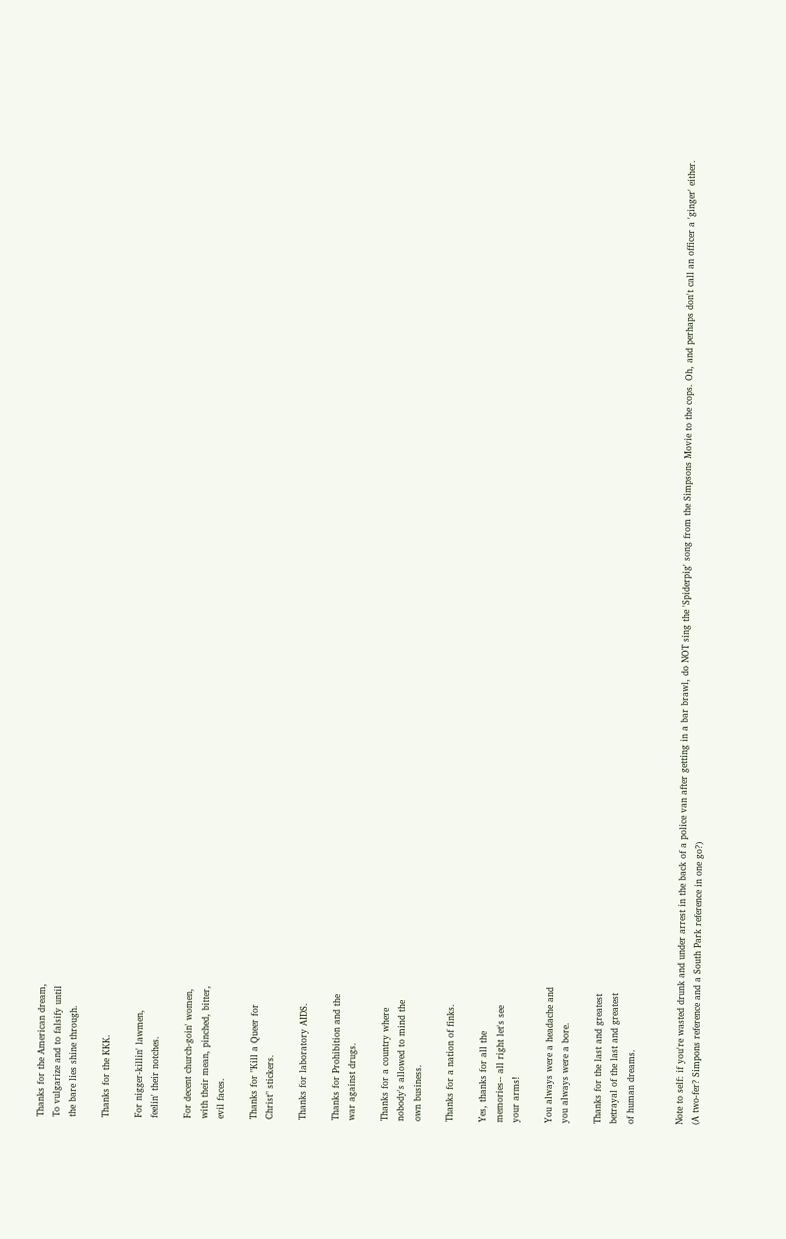Thanks for the American dream,
To vulgarize and to falsify until
the bare lies shine through.

Thanks for the KKK.

For nigger-killin' lawmen,
feelin' their notches.

For decent church-goin' women,
with their mean, pinched, bitter,
evil faces.

Thanks for "Kill a Queer for
Christ" stickers.

Thanks for laboratory AIDS.

Thanks for Prohibition and the
war against drugs.

Thanks for a country where
nobody's allowed to mind the
own business.

Thanks for a nation of finks.

Yes, thanks for all the
memories-- all right let's see
your arms!

You always were a headache and
you always were a bore.

Thanks for the last and greatest
betrayal of the last and greatest
of human dreams.


Note to self: if you're wasted drunk and under arrest in the back of a police van after getting in a bar brawl, do NOT sing the 'Spiderpig' song from the Simpsons Movie to the cops. Oh, and perhaps don't call an officer a 'ginger' either. (A two-fer? Simpons reference and a South Park reference in one go?)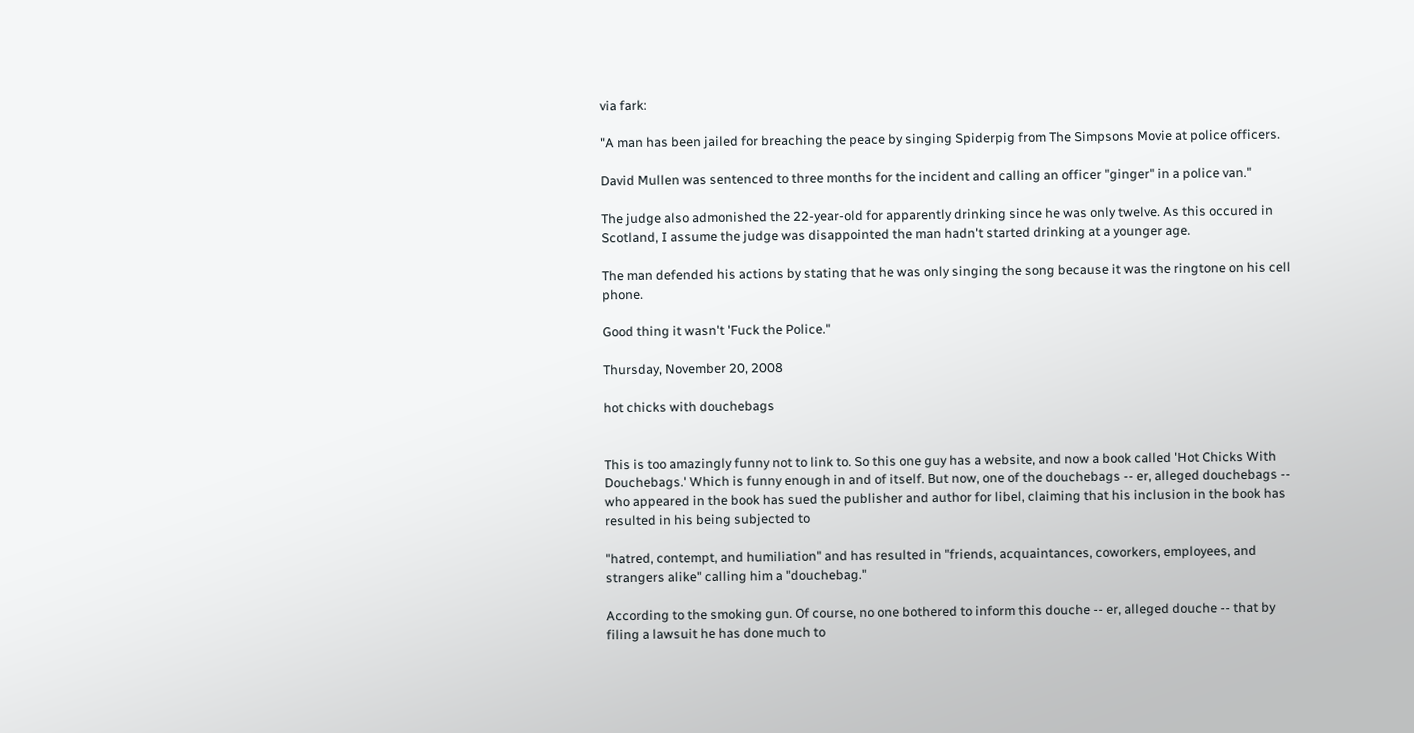via fark:

"A man has been jailed for breaching the peace by singing Spiderpig from The Simpsons Movie at police officers.

David Mullen was sentenced to three months for the incident and calling an officer "ginger" in a police van."

The judge also admonished the 22-year-old for apparently drinking since he was only twelve. As this occured in Scotland, I assume the judge was disappointed the man hadn't started drinking at a younger age.

The man defended his actions by stating that he was only singing the song because it was the ringtone on his cell phone.

Good thing it wasn't 'Fuck the Police."

Thursday, November 20, 2008

hot chicks with douchebags


This is too amazingly funny not to link to. So this one guy has a website, and now a book called 'Hot Chicks With Douchebags.' Which is funny enough in and of itself. But now, one of the douchebags -- er, alleged douchebags -- who appeared in the book has sued the publisher and author for libel, claiming that his inclusion in the book has resulted in his being subjected to

"hatred, contempt, and humiliation" and has resulted in "friends, acquaintances, coworkers, employees, and strangers alike" calling him a "douchebag."

According to the smoking gun. Of course, no one bothered to inform this douche -- er, alleged douche -- that by filing a lawsuit he has done much to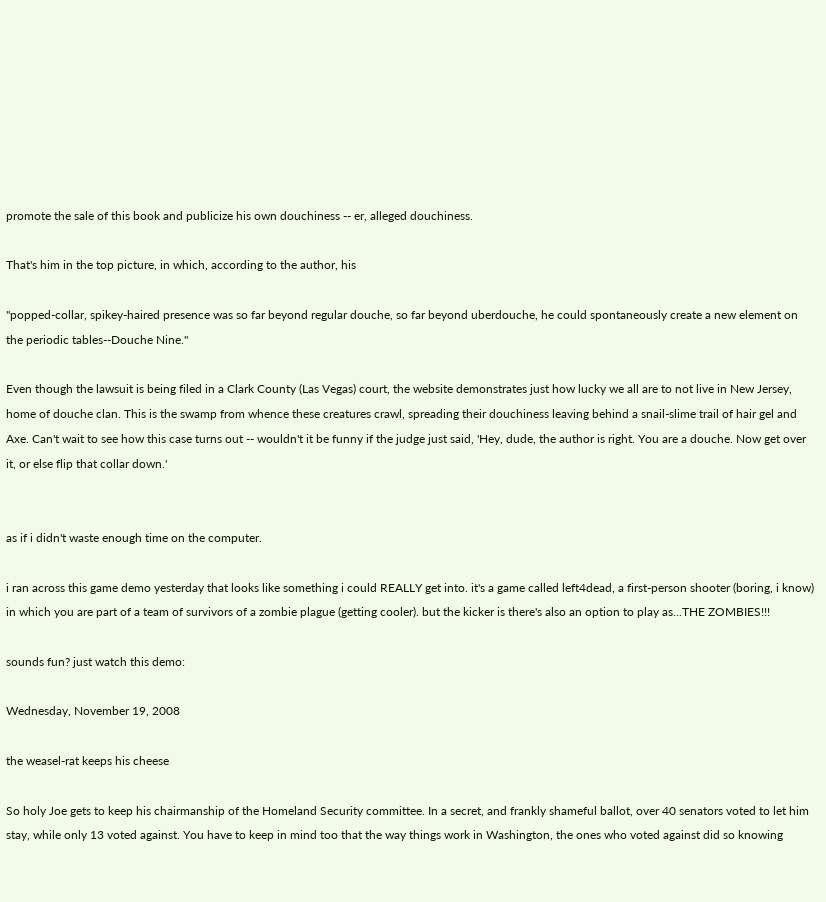promote the sale of this book and publicize his own douchiness -- er, alleged douchiness.

That's him in the top picture, in which, according to the author, his

"popped-collar, spikey-haired presence was so far beyond regular douche, so far beyond uberdouche, he could spontaneously create a new element on the periodic tables--Douche Nine."

Even though the lawsuit is being filed in a Clark County (Las Vegas) court, the website demonstrates just how lucky we all are to not live in New Jersey, home of douche clan. This is the swamp from whence these creatures crawl, spreading their douchiness leaving behind a snail-slime trail of hair gel and Axe. Can't wait to see how this case turns out -- wouldn't it be funny if the judge just said, 'Hey, dude, the author is right. You are a douche. Now get over it, or else flip that collar down.'


as if i didn't waste enough time on the computer.

i ran across this game demo yesterday that looks like something i could REALLY get into. it's a game called left4dead, a first-person shooter (boring, i know) in which you are part of a team of survivors of a zombie plague (getting cooler). but the kicker is there's also an option to play as...THE ZOMBIES!!!

sounds fun? just watch this demo:

Wednesday, November 19, 2008

the weasel-rat keeps his cheese

So holy Joe gets to keep his chairmanship of the Homeland Security committee. In a secret, and frankly shameful ballot, over 40 senators voted to let him stay, while only 13 voted against. You have to keep in mind too that the way things work in Washington, the ones who voted against did so knowing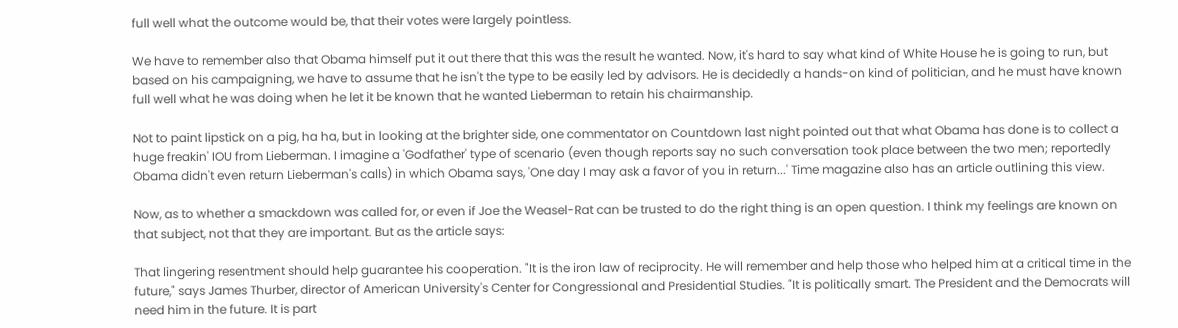full well what the outcome would be, that their votes were largely pointless.

We have to remember also that Obama himself put it out there that this was the result he wanted. Now, it's hard to say what kind of White House he is going to run, but based on his campaigning, we have to assume that he isn't the type to be easily led by advisors. He is decidedly a hands-on kind of politician, and he must have known full well what he was doing when he let it be known that he wanted Lieberman to retain his chairmanship.

Not to paint lipstick on a pig, ha ha, but in looking at the brighter side, one commentator on Countdown last night pointed out that what Obama has done is to collect a huge freakin' IOU from Lieberman. I imagine a 'Godfather' type of scenario (even though reports say no such conversation took place between the two men; reportedly Obama didn't even return Lieberman's calls) in which Obama says, 'One day I may ask a favor of you in return...' Time magazine also has an article outlining this view.

Now, as to whether a smackdown was called for, or even if Joe the Weasel-Rat can be trusted to do the right thing is an open question. I think my feelings are known on that subject, not that they are important. But as the article says:

That lingering resentment should help guarantee his cooperation. "It is the iron law of reciprocity. He will remember and help those who helped him at a critical time in the future," says James Thurber, director of American University's Center for Congressional and Presidential Studies. "It is politically smart. The President and the Democrats will need him in the future. It is part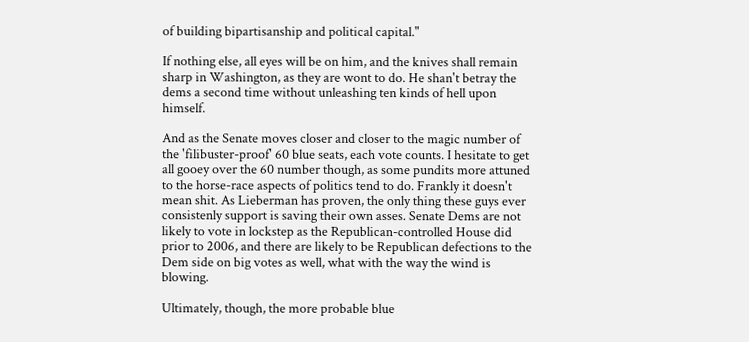of building bipartisanship and political capital."

If nothing else, all eyes will be on him, and the knives shall remain sharp in Washington, as they are wont to do. He shan't betray the dems a second time without unleashing ten kinds of hell upon himself.

And as the Senate moves closer and closer to the magic number of the 'filibuster-proof' 60 blue seats, each vote counts. I hesitate to get all gooey over the 60 number though, as some pundits more attuned to the horse-race aspects of politics tend to do. Frankly it doesn't mean shit. As Lieberman has proven, the only thing these guys ever consistenly support is saving their own asses. Senate Dems are not likely to vote in lockstep as the Republican-controlled House did prior to 2006, and there are likely to be Republican defections to the Dem side on big votes as well, what with the way the wind is blowing.

Ultimately, though, the more probable blue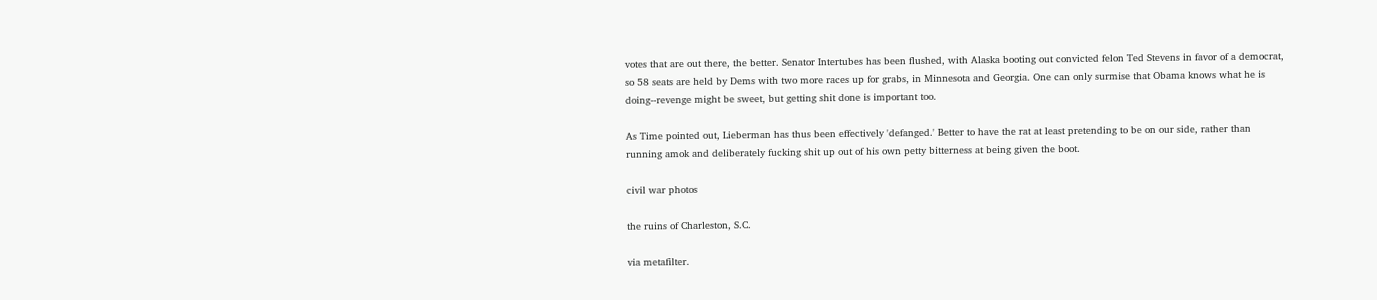votes that are out there, the better. Senator Intertubes has been flushed, with Alaska booting out convicted felon Ted Stevens in favor of a democrat, so 58 seats are held by Dems with two more races up for grabs, in Minnesota and Georgia. One can only surmise that Obama knows what he is doing--revenge might be sweet, but getting shit done is important too.

As Time pointed out, Lieberman has thus been effectively 'defanged.' Better to have the rat at least pretending to be on our side, rather than running amok and deliberately fucking shit up out of his own petty bitterness at being given the boot.

civil war photos

the ruins of Charleston, S.C.

via metafilter.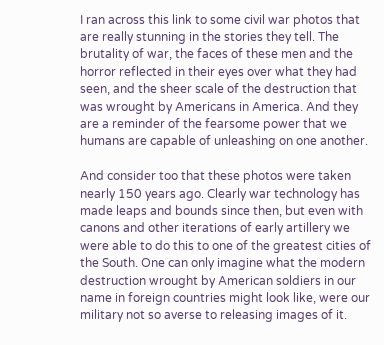I ran across this link to some civil war photos that are really stunning in the stories they tell. The brutality of war, the faces of these men and the horror reflected in their eyes over what they had seen, and the sheer scale of the destruction that was wrought by Americans in America. And they are a reminder of the fearsome power that we humans are capable of unleashing on one another.

And consider too that these photos were taken nearly 150 years ago. Clearly war technology has made leaps and bounds since then, but even with canons and other iterations of early artillery we were able to do this to one of the greatest cities of the South. One can only imagine what the modern destruction wrought by American soldiers in our name in foreign countries might look like, were our military not so averse to releasing images of it.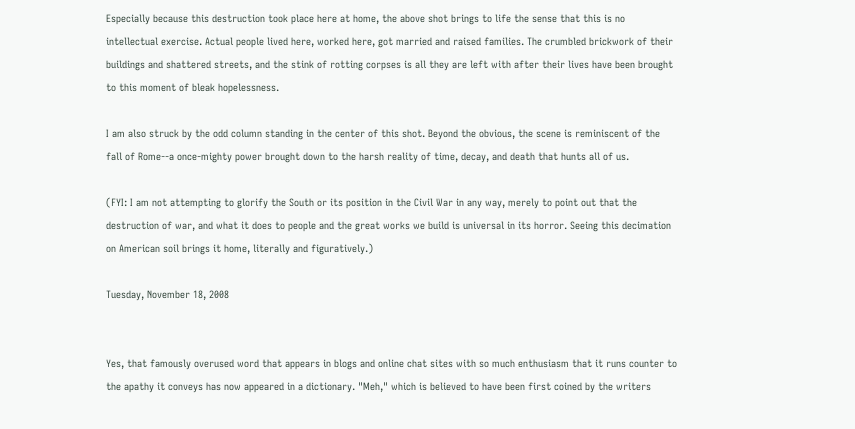Especially because this destruction took place here at home, the above shot brings to life the sense that this is no intellectual exercise. Actual people lived here, worked here, got married and raised families. The crumbled brickwork of their buildings and shattered streets, and the stink of rotting corpses is all they are left with after their lives have been brought to this moment of bleak hopelessness.

I am also struck by the odd column standing in the center of this shot. Beyond the obvious, the scene is reminiscent of the fall of Rome--a once-mighty power brought down to the harsh reality of time, decay, and death that hunts all of us.

(FYI: I am not attempting to glorify the South or its position in the Civil War in any way, merely to point out that the destruction of war, and what it does to people and the great works we build is universal in its horror. Seeing this decimation on American soil brings it home, literally and figuratively.)

Tuesday, November 18, 2008


Yes, that famously overused word that appears in blogs and online chat sites with so much enthusiasm that it runs counter to the apathy it conveys has now appeared in a dictionary. "Meh," which is believed to have been first coined by the writers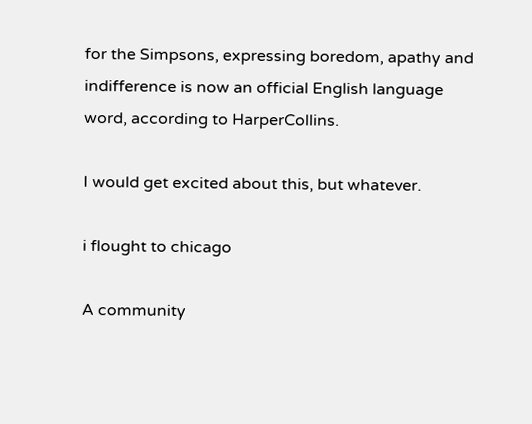for the Simpsons, expressing boredom, apathy and indifference is now an official English language word, according to HarperCollins.

I would get excited about this, but whatever.

i flought to chicago

A community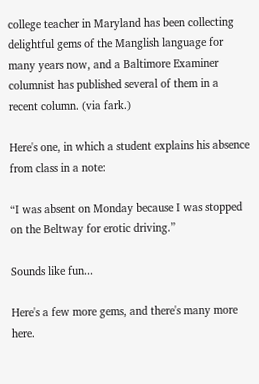college teacher in Maryland has been collecting delightful gems of the Manglish language for many years now, and a Baltimore Examiner columnist has published several of them in a recent column. (via fark.)

Here's one, in which a student explains his absence from class in a note:

“I was absent on Monday because I was stopped on the Beltway for erotic driving.”

Sounds like fun...

Here's a few more gems, and there's many more here.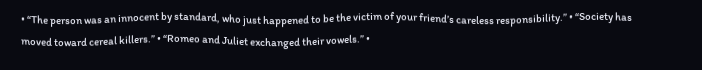• “The person was an innocent by standard, who just happened to be the victim of your friend’s careless responsibility.” • “Society has moved toward cereal killers.” • “Romeo and Juliet exchanged their vowels.” •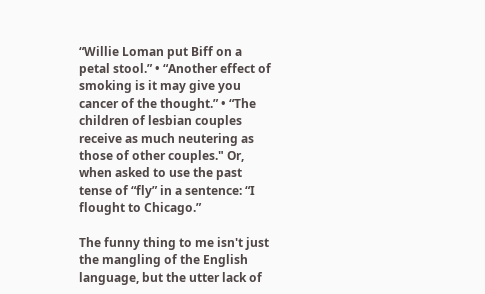“Willie Loman put Biff on a petal stool.” • “Another effect of smoking is it may give you cancer of the thought.” • “The children of lesbian couples receive as much neutering as those of other couples." Or, when asked to use the past tense of “fly” in a sentence: “I flought to Chicago.”

The funny thing to me isn't just the mangling of the English language, but the utter lack of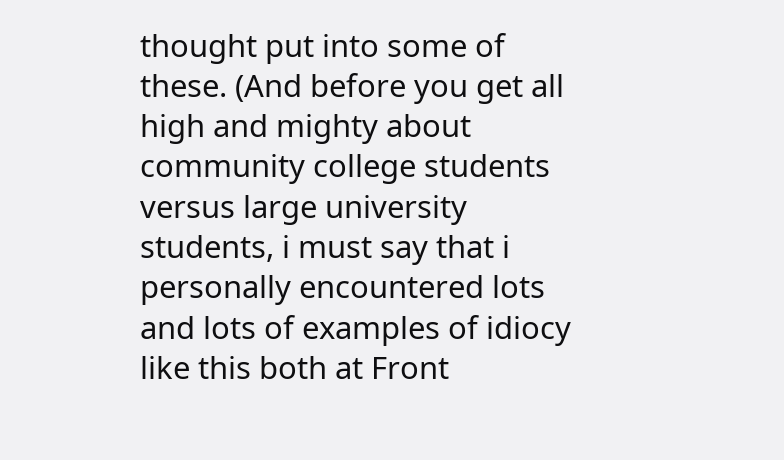thought put into some of these. (And before you get all high and mighty about community college students versus large university students, i must say that i personally encountered lots and lots of examples of idiocy like this both at Front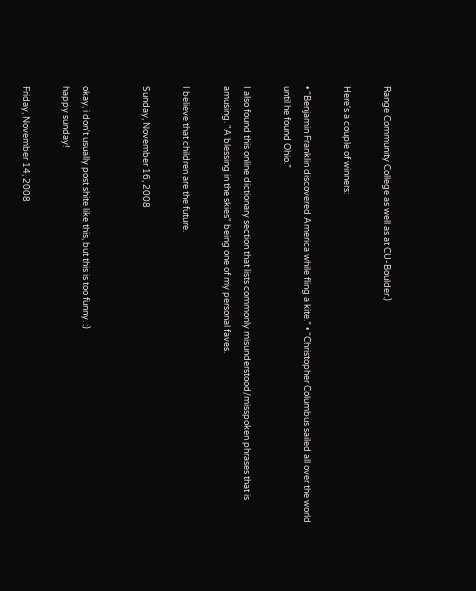Range Community College as well as at CU-Boulder.)

Here's a couple of winners:

• “Benjamin Franklin discovered America while fling a kite.” • “Christopher Columbus sailed all over the world until he found Ohio.”

I also found this online dictionary section that lists commonly misunderstood/misspoken phrases that is amusing. "A blessing in the skies" being one of my personal faves.

I believe that children are the future.

Sunday, November 16, 2008


okay, i don't usually post shite like this, but this is too funny. :)
happy sunday!

Friday, November 14, 2008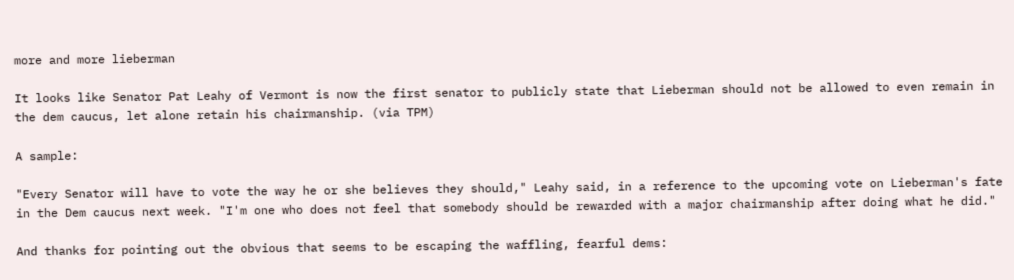more and more lieberman

It looks like Senator Pat Leahy of Vermont is now the first senator to publicly state that Lieberman should not be allowed to even remain in the dem caucus, let alone retain his chairmanship. (via TPM)

A sample:

"Every Senator will have to vote the way he or she believes they should," Leahy said, in a reference to the upcoming vote on Lieberman's fate in the Dem caucus next week. "I'm one who does not feel that somebody should be rewarded with a major chairmanship after doing what he did."

And thanks for pointing out the obvious that seems to be escaping the waffling, fearful dems: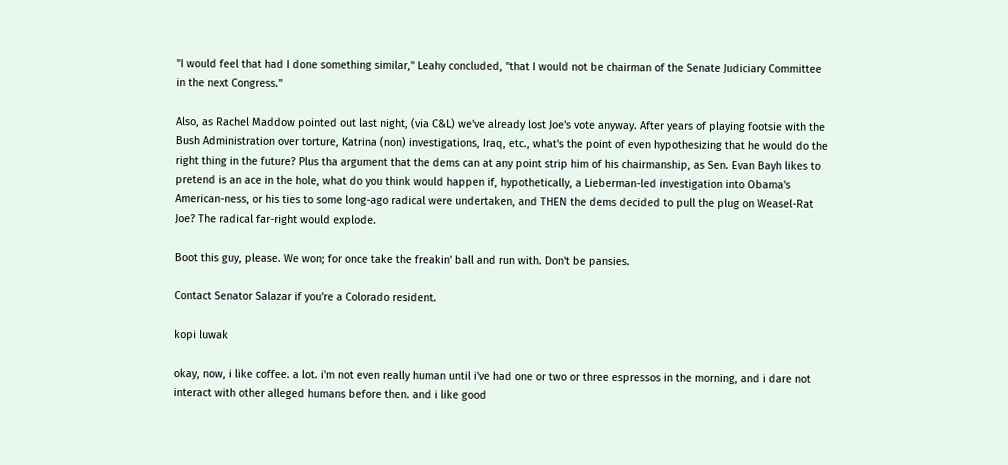"I would feel that had I done something similar," Leahy concluded, "that I would not be chairman of the Senate Judiciary Committee in the next Congress."

Also, as Rachel Maddow pointed out last night, (via C&L) we've already lost Joe's vote anyway. After years of playing footsie with the Bush Administration over torture, Katrina (non) investigations, Iraq, etc., what's the point of even hypothesizing that he would do the right thing in the future? Plus tha argument that the dems can at any point strip him of his chairmanship, as Sen. Evan Bayh likes to pretend is an ace in the hole, what do you think would happen if, hypothetically, a Lieberman-led investigation into Obama's American-ness, or his ties to some long-ago radical were undertaken, and THEN the dems decided to pull the plug on Weasel-Rat Joe? The radical far-right would explode.

Boot this guy, please. We won; for once take the freakin' ball and run with. Don't be pansies.

Contact Senator Salazar if you're a Colorado resident.

kopi luwak

okay, now, i like coffee. a lot. i'm not even really human until i've had one or two or three espressos in the morning, and i dare not interact with other alleged humans before then. and i like good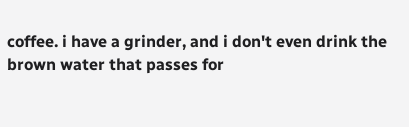coffee. i have a grinder, and i don't even drink the brown water that passes for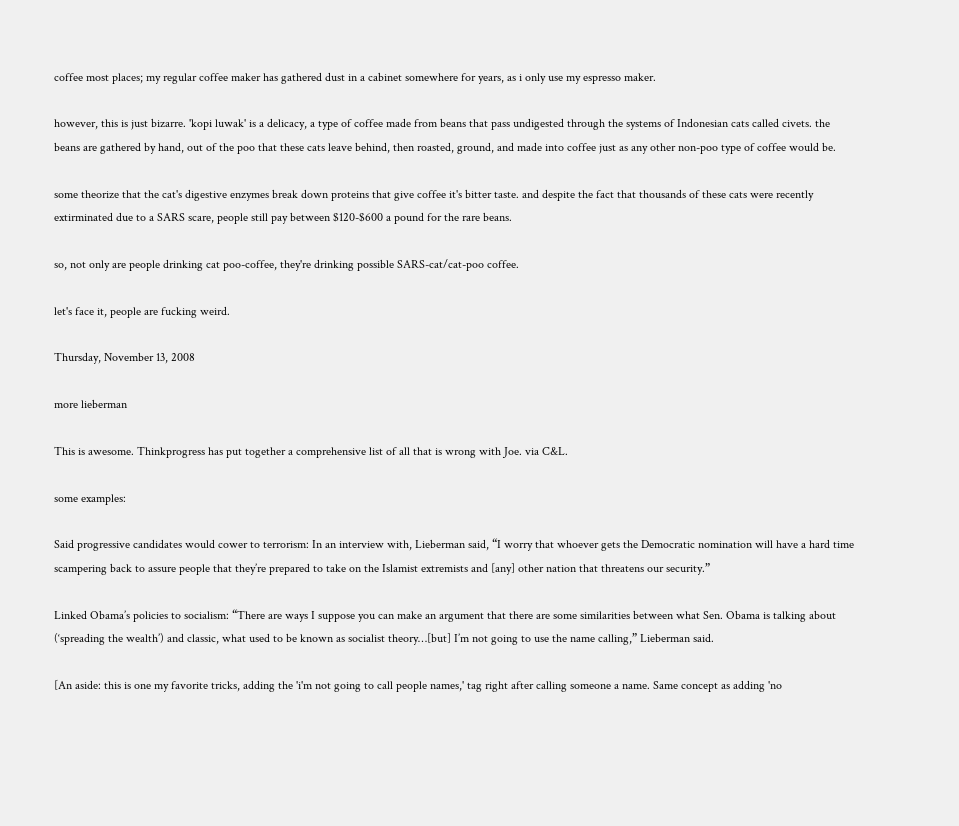coffee most places; my regular coffee maker has gathered dust in a cabinet somewhere for years, as i only use my espresso maker.

however, this is just bizarre. 'kopi luwak' is a delicacy, a type of coffee made from beans that pass undigested through the systems of Indonesian cats called civets. the beans are gathered by hand, out of the poo that these cats leave behind, then roasted, ground, and made into coffee just as any other non-poo type of coffee would be.

some theorize that the cat's digestive enzymes break down proteins that give coffee it's bitter taste. and despite the fact that thousands of these cats were recently extirminated due to a SARS scare, people still pay between $120-$600 a pound for the rare beans.

so, not only are people drinking cat poo-coffee, they're drinking possible SARS-cat/cat-poo coffee.

let's face it, people are fucking weird.

Thursday, November 13, 2008

more lieberman

This is awesome. Thinkprogress has put together a comprehensive list of all that is wrong with Joe. via C&L.

some examples:

Said progressive candidates would cower to terrorism: In an interview with, Lieberman said, “I worry that whoever gets the Democratic nomination will have a hard time scampering back to assure people that they’re prepared to take on the Islamist extremists and [any] other nation that threatens our security.”

Linked Obama’s policies to socialism: “There are ways I suppose you can make an argument that there are some similarities between what Sen. Obama is talking about (‘spreading the wealth’) and classic, what used to be known as socialist theory…[but] I’m not going to use the name calling,” Lieberman said.

[An aside: this is one my favorite tricks, adding the 'i'm not going to call people names,' tag right after calling someone a name. Same concept as adding 'no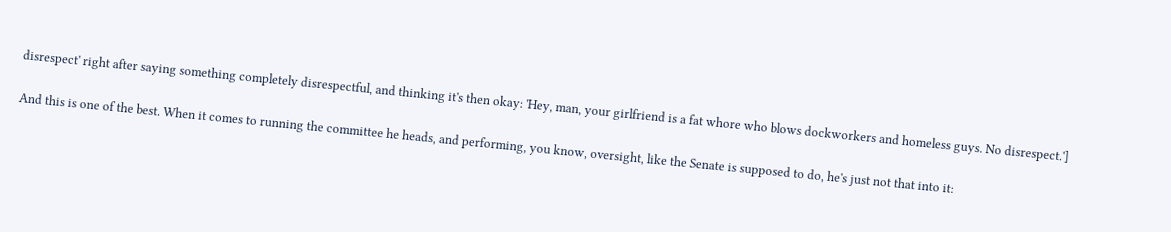disrespect' right after saying something completely disrespectful, and thinking it's then okay: 'Hey, man, your girlfriend is a fat whore who blows dockworkers and homeless guys. No disrespect.']

And this is one of the best. When it comes to running the committee he heads, and performing, you know, oversight, like the Senate is supposed to do, he's just not that into it: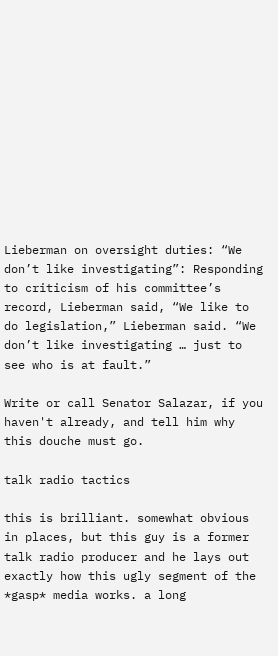Lieberman on oversight duties: “We don’t like investigating”: Responding to criticism of his committee’s record, Lieberman said, “We like to do legislation,” Lieberman said. “We don’t like investigating … just to see who is at fault.”

Write or call Senator Salazar, if you haven't already, and tell him why this douche must go.

talk radio tactics

this is brilliant. somewhat obvious in places, but this guy is a former talk radio producer and he lays out exactly how this ugly segment of the *gasp* media works. a long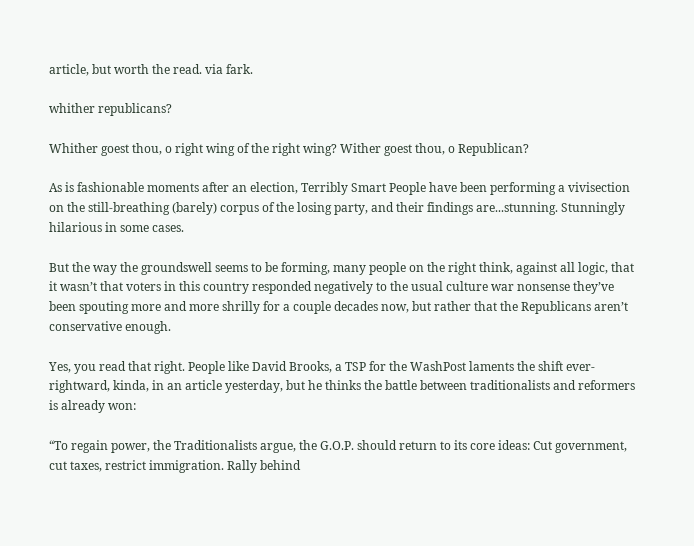article, but worth the read. via fark.

whither republicans?

Whither goest thou, o right wing of the right wing? Wither goest thou, o Republican?

As is fashionable moments after an election, Terribly Smart People have been performing a vivisection on the still-breathing (barely) corpus of the losing party, and their findings are...stunning. Stunningly hilarious in some cases.

But the way the groundswell seems to be forming, many people on the right think, against all logic, that it wasn’t that voters in this country responded negatively to the usual culture war nonsense they’ve been spouting more and more shrilly for a couple decades now, but rather that the Republicans aren’t conservative enough.

Yes, you read that right. People like David Brooks, a TSP for the WashPost laments the shift ever-rightward, kinda, in an article yesterday, but he thinks the battle between traditionalists and reformers is already won:

“To regain power, the Traditionalists argue, the G.O.P. should return to its core ideas: Cut government, cut taxes, restrict immigration. Rally behind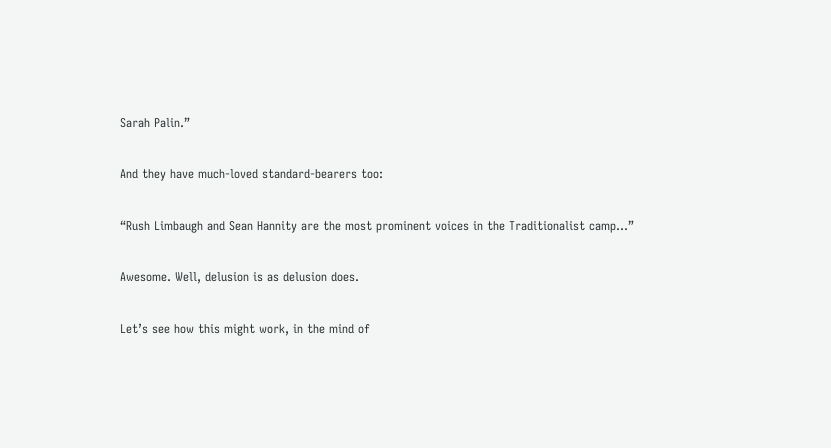Sarah Palin.”

And they have much-loved standard-bearers too:

“Rush Limbaugh and Sean Hannity are the most prominent voices in the Traditionalist camp...”

Awesome. Well, delusion is as delusion does.

Let’s see how this might work, in the mind of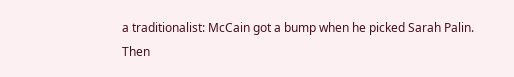a traditionalist: McCain got a bump when he picked Sarah Palin. Then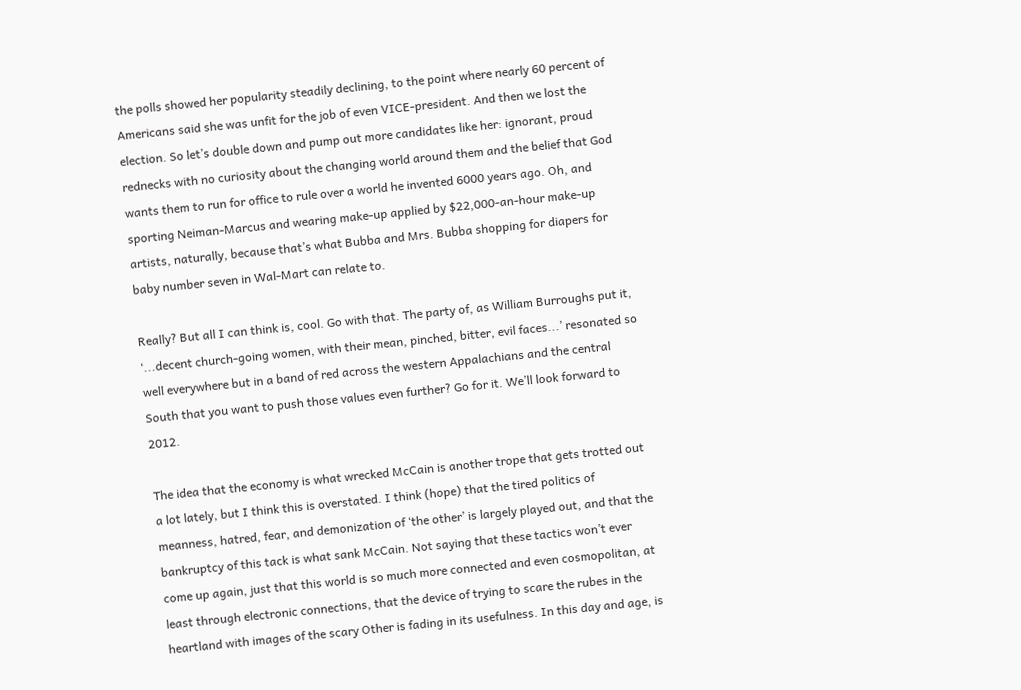the polls showed her popularity steadily declining, to the point where nearly 60 percent of Americans said she was unfit for the job of even VICE-president. And then we lost the election. So let’s double down and pump out more candidates like her: ignorant, proud rednecks with no curiosity about the changing world around them and the belief that God wants them to run for office to rule over a world he invented 6000 years ago. Oh, and sporting Neiman-Marcus and wearing make-up applied by $22,000-an-hour make-up artists, naturally, because that’s what Bubba and Mrs. Bubba shopping for diapers for baby number seven in Wal-Mart can relate to.

Really? But all I can think is, cool. Go with that. The party of, as William Burroughs put it, ‘...decent church-going women, with their mean, pinched, bitter, evil faces...’ resonated so well everywhere but in a band of red across the western Appalachians and the central South that you want to push those values even further? Go for it. We’ll look forward to 2012.

The idea that the economy is what wrecked McCain is another trope that gets trotted out a lot lately, but I think this is overstated. I think (hope) that the tired politics of meanness, hatred, fear, and demonization of ‘the other’ is largely played out, and that the bankruptcy of this tack is what sank McCain. Not saying that these tactics won’t ever come up again, just that this world is so much more connected and even cosmopolitan, at least through electronic connections, that the device of trying to scare the rubes in the heartland with images of the scary Other is fading in its usefulness. In this day and age, is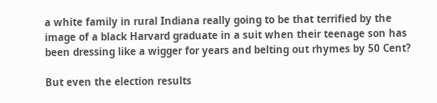a white family in rural Indiana really going to be that terrified by the image of a black Harvard graduate in a suit when their teenage son has been dressing like a wigger for years and belting out rhymes by 50 Cent?

But even the election results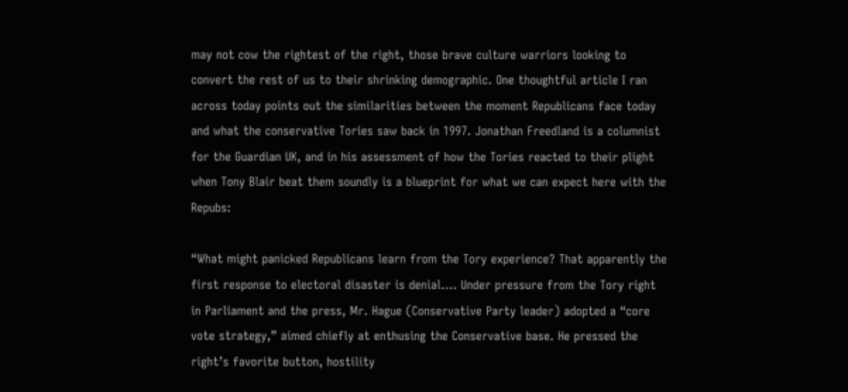may not cow the rightest of the right, those brave culture warriors looking to convert the rest of us to their shrinking demographic. One thoughtful article I ran across today points out the similarities between the moment Republicans face today and what the conservative Tories saw back in 1997. Jonathan Freedland is a columnist for the Guardian UK, and in his assessment of how the Tories reacted to their plight when Tony Blair beat them soundly is a blueprint for what we can expect here with the Repubs:

“What might panicked Republicans learn from the Tory experience? That apparently the first response to electoral disaster is denial.... Under pressure from the Tory right in Parliament and the press, Mr. Hague (Conservative Party leader) adopted a “core vote strategy,” aimed chiefly at enthusing the Conservative base. He pressed the right’s favorite button, hostility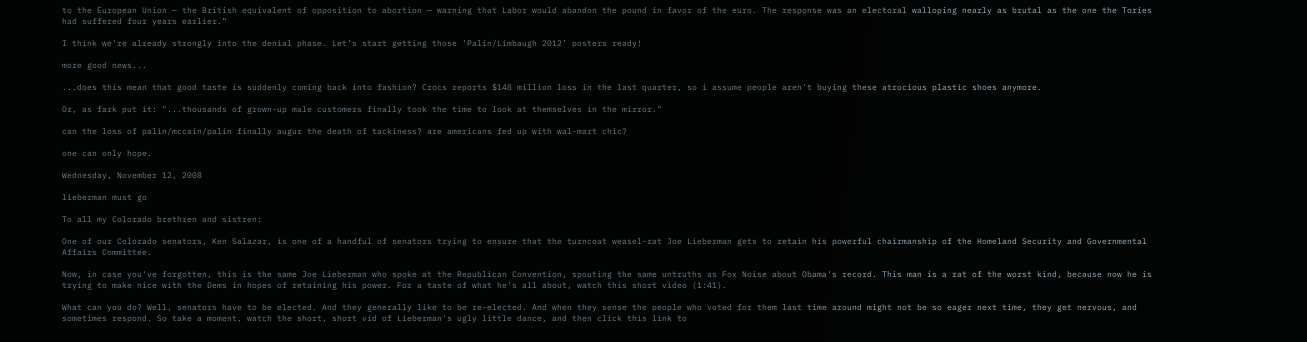to the European Union — the British equivalent of opposition to abortion — warning that Labor would abandon the pound in favor of the euro. The response was an electoral walloping nearly as brutal as the one the Tories had suffered four years earlier.”

I think we’re already strongly into the denial phase. Let’s start getting those ‘Palin/Limbaugh 2012’ posters ready!

more good news...

...does this mean that good taste is suddenly coming back into fashion? Crocs reports $148 million loss in the last quarter, so i assume people aren't buying these atrocious plastic shoes anymore.

Or, as fark put it: "...thousands of grown-up male customers finally took the time to look at themselves in the mirror."

can the loss of palin/mccain/palin finally augur the death of tackiness? are americans fed up with wal-mart chic?

one can only hope.

Wednesday, November 12, 2008

lieberman must go

To all my Colorado brethren and sistren:

One of our Colorado senators, Ken Salazar, is one of a handful of senators trying to ensure that the turncoat weasel-rat Joe Lieberman gets to retain his powerful chairmanship of the Homeland Security and Governmental Affairs Committee.

Now, in case you've forgotten, this is the same Joe Lieberman who spoke at the Republican Convention, spouting the same untruths as Fox Noise about Obama's record. This man is a rat of the worst kind, because now he is trying to make nice with the Dems in hopes of retaining his power. For a taste of what he's all about, watch this short video (1:41).

What can you do? Well, senators have to be elected. And they generally like to be re-elected. And when they sense the people who voted for them last time around might not be so eager next time, they get nervous, and sometimes respond. So take a moment, watch the short, short vid of Lieberman's ugly little dance, and then click this link to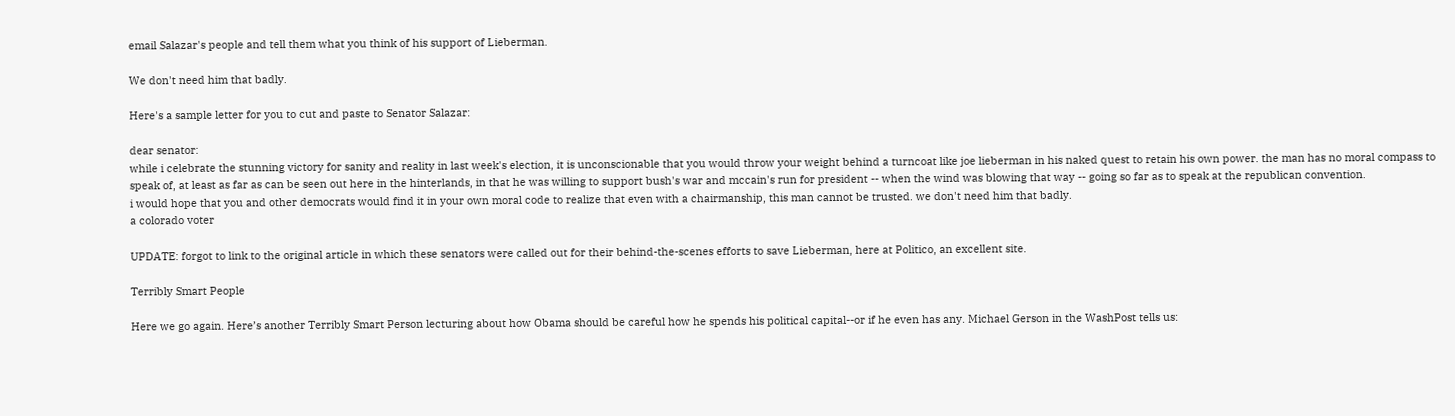email Salazar's people and tell them what you think of his support of Lieberman.

We don't need him that badly.

Here's a sample letter for you to cut and paste to Senator Salazar:

dear senator:
while i celebrate the stunning victory for sanity and reality in last week's election, it is unconscionable that you would throw your weight behind a turncoat like joe lieberman in his naked quest to retain his own power. the man has no moral compass to speak of, at least as far as can be seen out here in the hinterlands, in that he was willing to support bush's war and mccain's run for president -- when the wind was blowing that way -- going so far as to speak at the republican convention.
i would hope that you and other democrats would find it in your own moral code to realize that even with a chairmanship, this man cannot be trusted. we don't need him that badly.
a colorado voter

UPDATE: forgot to link to the original article in which these senators were called out for their behind-the-scenes efforts to save Lieberman, here at Politico, an excellent site.

Terribly Smart People

Here we go again. Here’s another Terribly Smart Person lecturing about how Obama should be careful how he spends his political capital--or if he even has any. Michael Gerson in the WashPost tells us: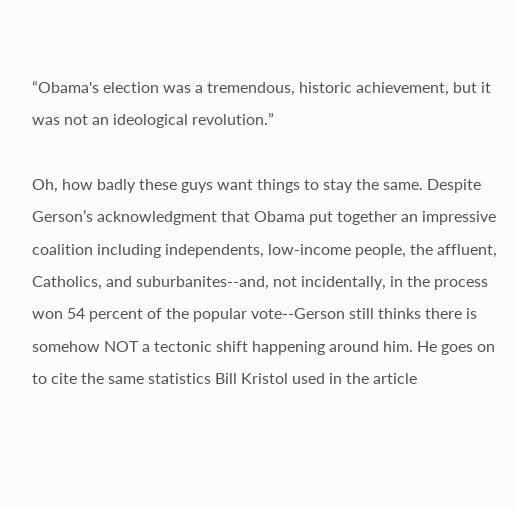“Obama's election was a tremendous, historic achievement, but it was not an ideological revolution.”

Oh, how badly these guys want things to stay the same. Despite Gerson’s acknowledgment that Obama put together an impressive coalition including independents, low-income people, the affluent, Catholics, and suburbanites--and, not incidentally, in the process won 54 percent of the popular vote--Gerson still thinks there is somehow NOT a tectonic shift happening around him. He goes on to cite the same statistics Bill Kristol used in the article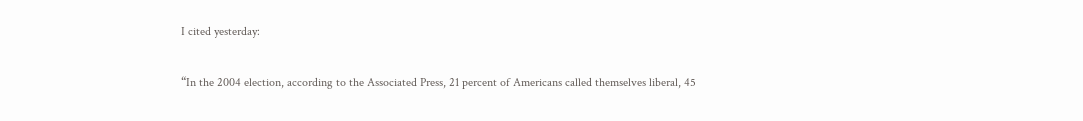I cited yesterday:

“In the 2004 election, according to the Associated Press, 21 percent of Americans called themselves liberal, 45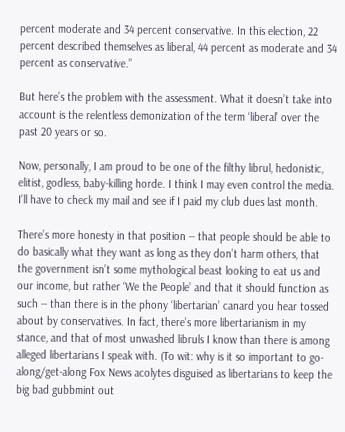percent moderate and 34 percent conservative. In this election, 22 percent described themselves as liberal, 44 percent as moderate and 34 percent as conservative.”

But here’s the problem with the assessment. What it doesn’t take into account is the relentless demonization of the term ‘liberal’ over the past 20 years or so.

Now, personally, I am proud to be one of the filthy librul, hedonistic, elitist, godless, baby-killing horde. I think I may even control the media. I’ll have to check my mail and see if I paid my club dues last month.

There’s more honesty in that position -- that people should be able to do basically what they want as long as they don’t harm others, that the government isn’t some mythological beast looking to eat us and our income, but rather ‘We the People’ and that it should function as such -- than there is in the phony ‘libertarian’ canard you hear tossed about by conservatives. In fact, there’s more libertarianism in my stance, and that of most unwashed libruls I know than there is among alleged libertarians I speak with. (To wit: why is it so important to go-along/get-along Fox News acolytes disguised as libertarians to keep the big bad gubbmint out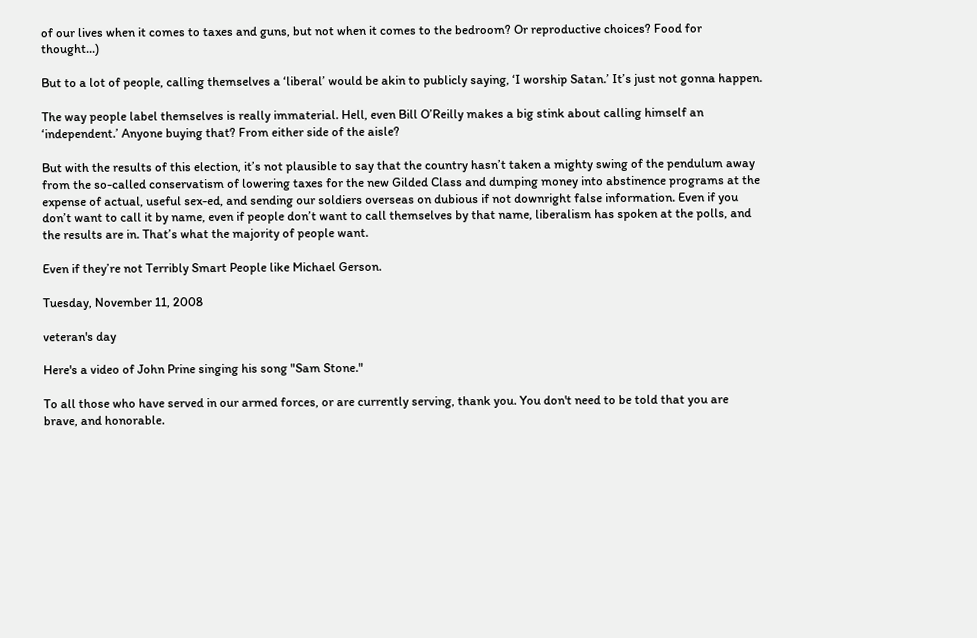of our lives when it comes to taxes and guns, but not when it comes to the bedroom? Or reproductive choices? Food for thought...)

But to a lot of people, calling themselves a ‘liberal’ would be akin to publicly saying, ‘I worship Satan.’ It’s just not gonna happen.

The way people label themselves is really immaterial. Hell, even Bill O’Reilly makes a big stink about calling himself an ‘independent.’ Anyone buying that? From either side of the aisle?

But with the results of this election, it’s not plausible to say that the country hasn’t taken a mighty swing of the pendulum away from the so-called conservatism of lowering taxes for the new Gilded Class and dumping money into abstinence programs at the expense of actual, useful sex-ed, and sending our soldiers overseas on dubious if not downright false information. Even if you don’t want to call it by name, even if people don’t want to call themselves by that name, liberalism has spoken at the polls, and the results are in. That’s what the majority of people want.

Even if they’re not Terribly Smart People like Michael Gerson.

Tuesday, November 11, 2008

veteran's day

Here's a video of John Prine singing his song "Sam Stone."

To all those who have served in our armed forces, or are currently serving, thank you. You don't need to be told that you are brave, and honorable.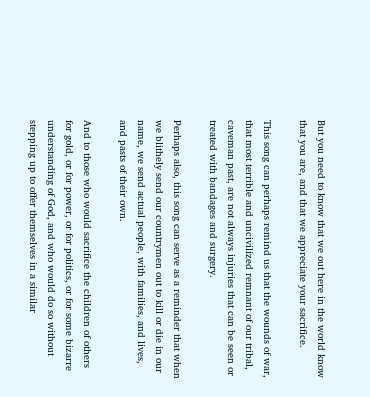But you need to know that we out here in the world know that you are, and that we appreciate your sacrifice.

This song can perhaps remind us that the wounds of war, that most terrible and uncivilized remnant of our tribal, caveman past, are not always injuries that can be seen or treated with bandages and surgery.

Perhaps also, this song can serve as a reminder that when we blithely send our countrymen out to kill or die in our name, we send actual people, with families, and lives, and pasts of their own.

And to those who would sacrifice the children of others for gold, or for power, or for politics, or for some bizarre understanding of God, and who would do so without stepping up to offer themselves in a similar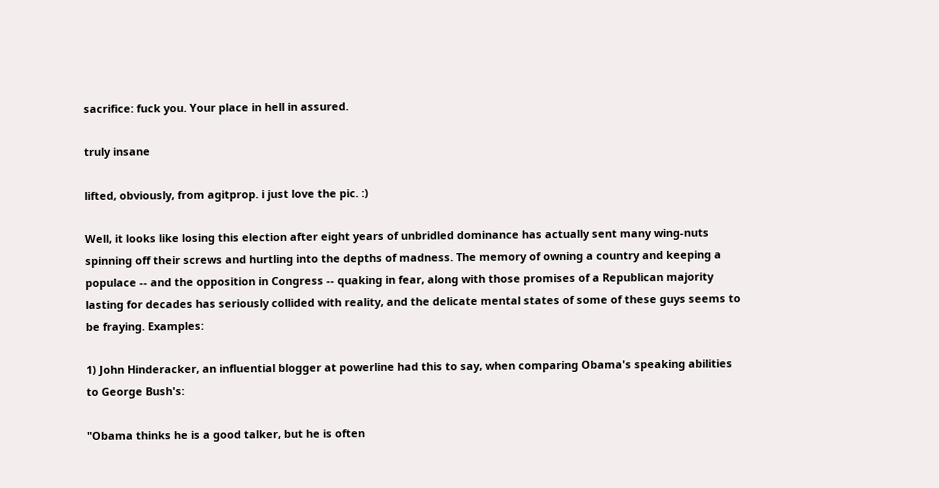sacrifice: fuck you. Your place in hell in assured.

truly insane

lifted, obviously, from agitprop. i just love the pic. :)

Well, it looks like losing this election after eight years of unbridled dominance has actually sent many wing-nuts spinning off their screws and hurtling into the depths of madness. The memory of owning a country and keeping a populace -- and the opposition in Congress -- quaking in fear, along with those promises of a Republican majority lasting for decades has seriously collided with reality, and the delicate mental states of some of these guys seems to be fraying. Examples:

1) John Hinderacker, an influential blogger at powerline had this to say, when comparing Obama's speaking abilities to George Bush's:

"Obama thinks he is a good talker, but he is often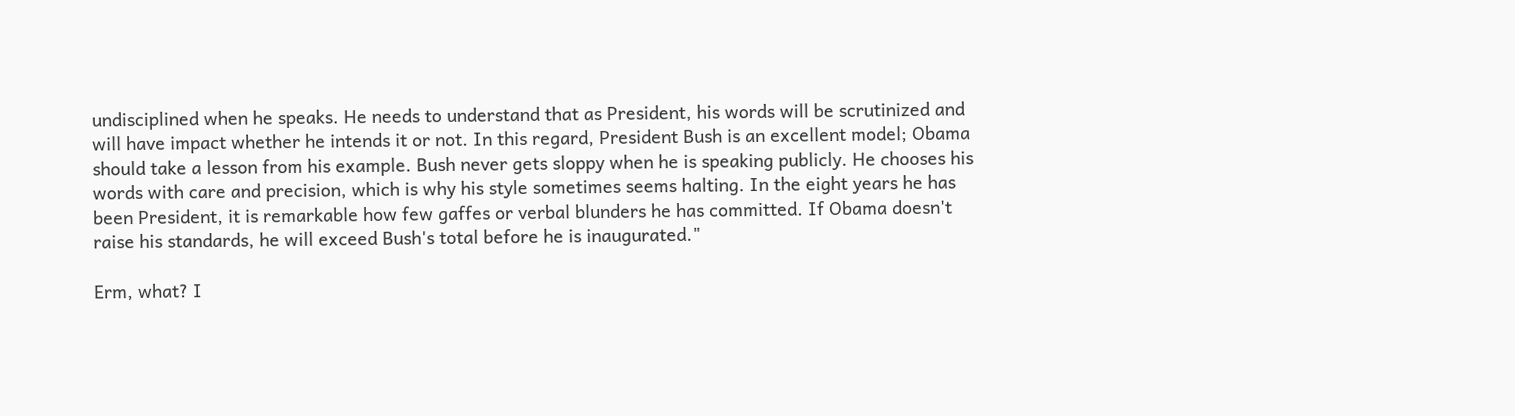undisciplined when he speaks. He needs to understand that as President, his words will be scrutinized and will have impact whether he intends it or not. In this regard, President Bush is an excellent model; Obama should take a lesson from his example. Bush never gets sloppy when he is speaking publicly. He chooses his words with care and precision, which is why his style sometimes seems halting. In the eight years he has been President, it is remarkable how few gaffes or verbal blunders he has committed. If Obama doesn't raise his standards, he will exceed Bush's total before he is inaugurated."

Erm, what? I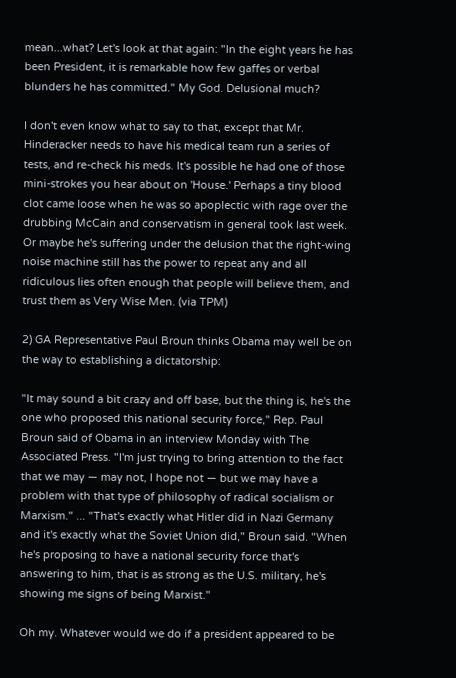mean...what? Let's look at that again: "In the eight years he has been President, it is remarkable how few gaffes or verbal blunders he has committed." My God. Delusional much?

I don't even know what to say to that, except that Mr. Hinderacker needs to have his medical team run a series of tests, and re-check his meds. It's possible he had one of those mini-strokes you hear about on 'House.' Perhaps a tiny blood clot came loose when he was so apoplectic with rage over the drubbing McCain and conservatism in general took last week. Or maybe he's suffering under the delusion that the right-wing noise machine still has the power to repeat any and all ridiculous lies often enough that people will believe them, and trust them as Very Wise Men. (via TPM)

2) GA Representative Paul Broun thinks Obama may well be on the way to establishing a dictatorship:

"It may sound a bit crazy and off base, but the thing is, he's the one who proposed this national security force," Rep. Paul Broun said of Obama in an interview Monday with The Associated Press. "I'm just trying to bring attention to the fact that we may — may not, I hope not — but we may have a problem with that type of philosophy of radical socialism or Marxism." ... "That's exactly what Hitler did in Nazi Germany and it's exactly what the Soviet Union did," Broun said. "When he's proposing to have a national security force that's answering to him, that is as strong as the U.S. military, he's showing me signs of being Marxist."

Oh my. Whatever would we do if a president appeared to be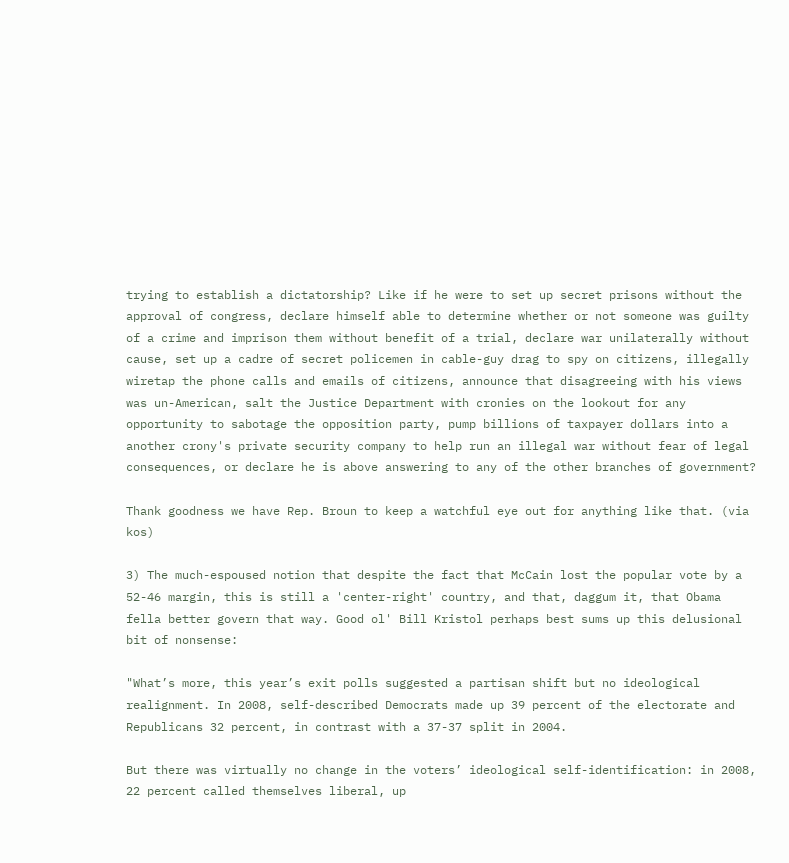trying to establish a dictatorship? Like if he were to set up secret prisons without the approval of congress, declare himself able to determine whether or not someone was guilty of a crime and imprison them without benefit of a trial, declare war unilaterally without cause, set up a cadre of secret policemen in cable-guy drag to spy on citizens, illegally wiretap the phone calls and emails of citizens, announce that disagreeing with his views was un-American, salt the Justice Department with cronies on the lookout for any opportunity to sabotage the opposition party, pump billions of taxpayer dollars into a another crony's private security company to help run an illegal war without fear of legal consequences, or declare he is above answering to any of the other branches of government?

Thank goodness we have Rep. Broun to keep a watchful eye out for anything like that. (via kos)

3) The much-espoused notion that despite the fact that McCain lost the popular vote by a 52-46 margin, this is still a 'center-right' country, and that, daggum it, that Obama fella better govern that way. Good ol' Bill Kristol perhaps best sums up this delusional bit of nonsense:

"What’s more, this year’s exit polls suggested a partisan shift but no ideological realignment. In 2008, self-described Democrats made up 39 percent of the electorate and Republicans 32 percent, in contrast with a 37-37 split in 2004.

But there was virtually no change in the voters’ ideological self-identification: in 2008, 22 percent called themselves liberal, up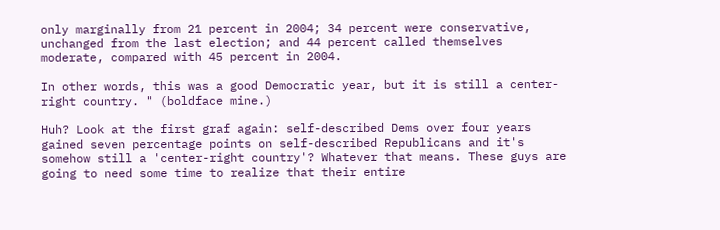only marginally from 21 percent in 2004; 34 percent were conservative, unchanged from the last election; and 44 percent called themselves moderate, compared with 45 percent in 2004.

In other words, this was a good Democratic year, but it is still a center-right country. " (boldface mine.)

Huh? Look at the first graf again: self-described Dems over four years gained seven percentage points on self-described Republicans and it's somehow still a 'center-right country'? Whatever that means. These guys are going to need some time to realize that their entire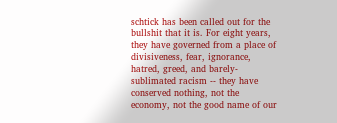schtick has been called out for the bullshit that it is. For eight years, they have governed from a place of divisiveness, fear, ignorance, hatred, greed, and barely-sublimated racism -- they have conserved nothing, not the economy, not the good name of our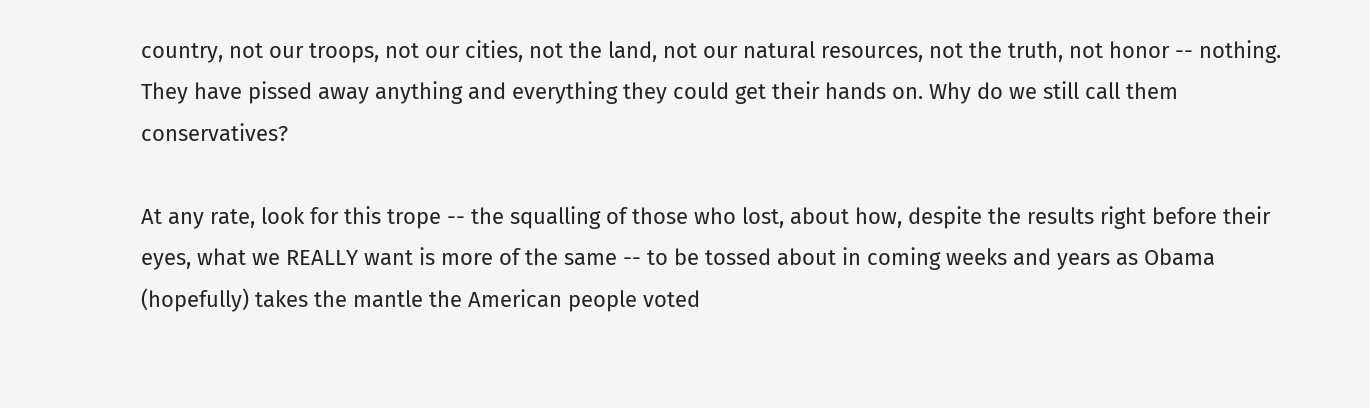country, not our troops, not our cities, not the land, not our natural resources, not the truth, not honor -- nothing. They have pissed away anything and everything they could get their hands on. Why do we still call them conservatives?

At any rate, look for this trope -- the squalling of those who lost, about how, despite the results right before their eyes, what we REALLY want is more of the same -- to be tossed about in coming weeks and years as Obama (hopefully) takes the mantle the American people voted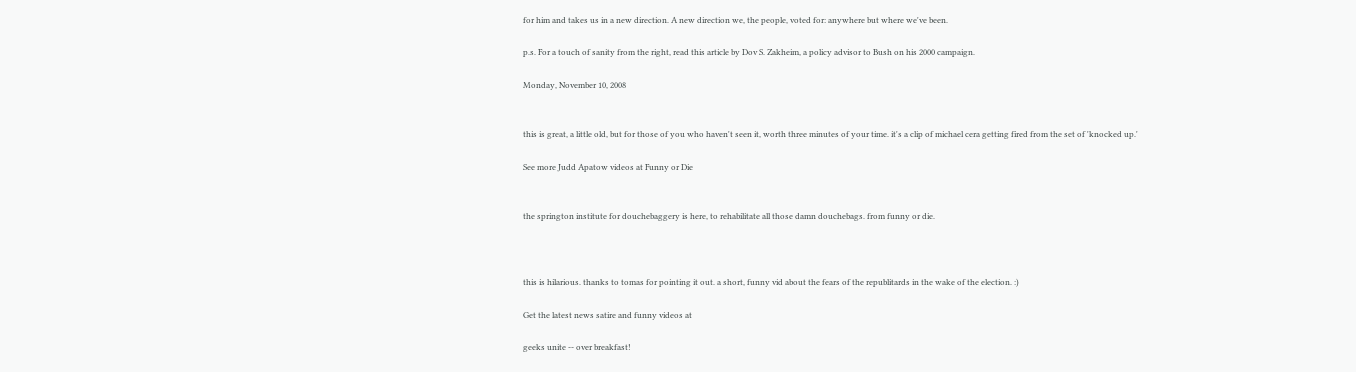for him and takes us in a new direction. A new direction we, the people, voted for: anywhere but where we've been.

p.s. For a touch of sanity from the right, read this article by Dov S. Zakheim, a policy advisor to Bush on his 2000 campaign.

Monday, November 10, 2008


this is great, a little old, but for those of you who haven't seen it, worth three minutes of your time. it's a clip of michael cera getting fired from the set of 'knocked up.'

See more Judd Apatow videos at Funny or Die


the springton institute for douchebaggery is here, to rehabilitate all those damn douchebags. from funny or die.



this is hilarious. thanks to tomas for pointing it out. a short, funny vid about the fears of the republitards in the wake of the election. :)

Get the latest news satire and funny videos at

geeks unite -- over breakfast!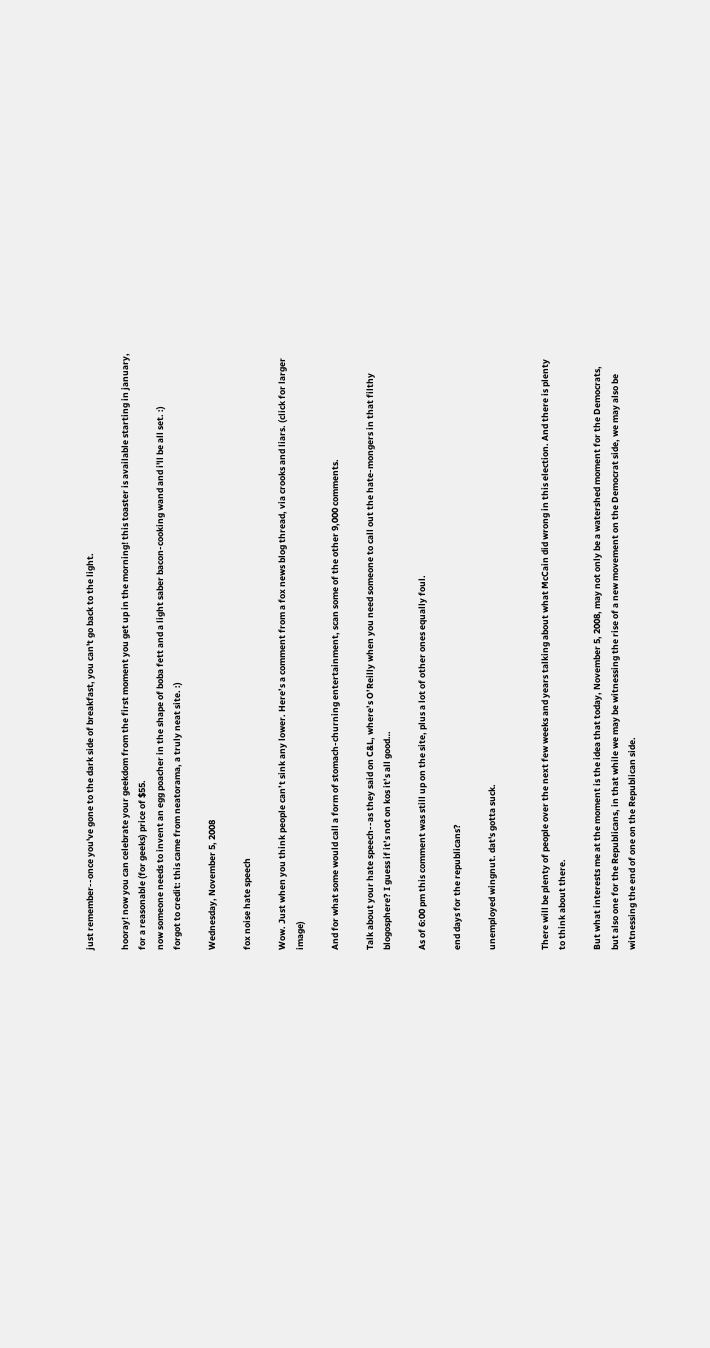just remember--once you've gone to the dark side of breakfast, you can't go back to the light.

hooray! now you can celebrate your geekdom from the first moment you get up in the morning! this toaster is available starting in january, for a reasonable (for geeks) price of $55.
now someone needs to invent an egg poacher in the shape of boba fett and a light saber bacon-cooking wand and i'll be all set. :)
forgot to credit: this came from neatorama, a truly neat site. :)

Wednesday, November 5, 2008

fox noise hate speech

Wow. Just when you think people can’t sink any lower. Here’s a comment from a fox news blog thread, via crooks and liars. (click for larger image)

And for what some would call a form of stomach-churning entertainment, scan some of the other 9,000 comments.

Talk about your hate speech--as they said on C&L, where’s O’Reilly when you need someone to call out the hate-mongers in that filthy blogosphere? I guess if it’s not on kos it’s all good…

As of 6:00 pm this comment was still up on the site, plus a lot of other ones equally foul.

end days for the republicans?

unemployed wingnut. dat's gotta suck.


There will be plenty of people over the next few weeks and years talking about what McCain did wrong in this election. And there is plenty to think about there.

But what interests me at the moment is the idea that today, November 5, 2008, may not only be a watershed moment for the Democrats, but also one for the Republicans, in that while we may be witnessing the rise of a new movement on the Democrat side, we may also be witnessing the end of one on the Republican side.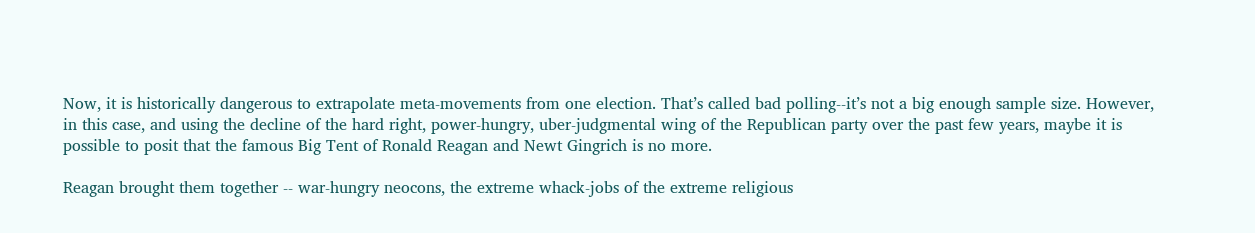Now, it is historically dangerous to extrapolate meta-movements from one election. That’s called bad polling--it’s not a big enough sample size. However, in this case, and using the decline of the hard right, power-hungry, uber-judgmental wing of the Republican party over the past few years, maybe it is possible to posit that the famous Big Tent of Ronald Reagan and Newt Gingrich is no more.

Reagan brought them together -- war-hungry neocons, the extreme whack-jobs of the extreme religious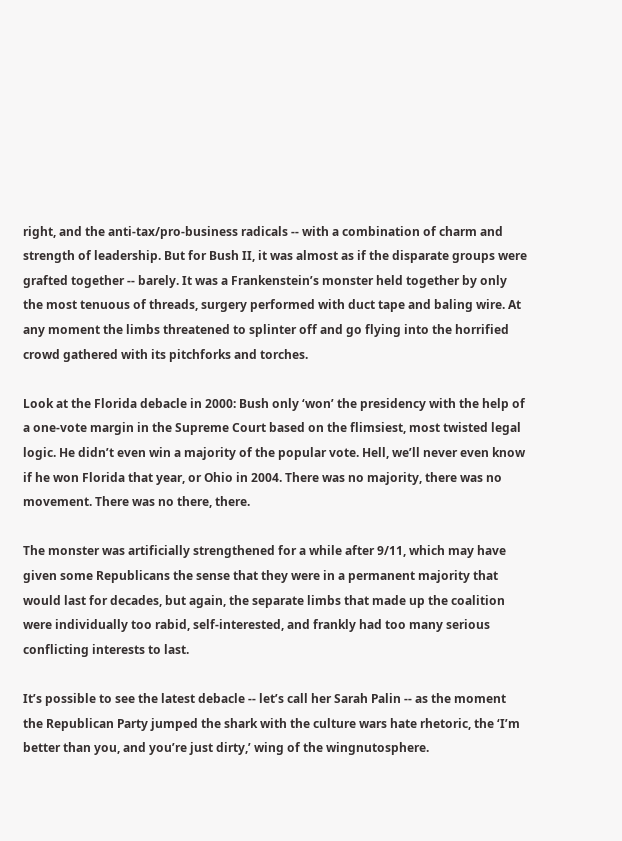right, and the anti-tax/pro-business radicals -- with a combination of charm and strength of leadership. But for Bush II, it was almost as if the disparate groups were grafted together -- barely. It was a Frankenstein’s monster held together by only the most tenuous of threads, surgery performed with duct tape and baling wire. At any moment the limbs threatened to splinter off and go flying into the horrified crowd gathered with its pitchforks and torches.

Look at the Florida debacle in 2000: Bush only ‘won’ the presidency with the help of a one-vote margin in the Supreme Court based on the flimsiest, most twisted legal logic. He didn’t even win a majority of the popular vote. Hell, we’ll never even know if he won Florida that year, or Ohio in 2004. There was no majority, there was no movement. There was no there, there.

The monster was artificially strengthened for a while after 9/11, which may have given some Republicans the sense that they were in a permanent majority that would last for decades, but again, the separate limbs that made up the coalition were individually too rabid, self-interested, and frankly had too many serious conflicting interests to last.

It’s possible to see the latest debacle -- let’s call her Sarah Palin -- as the moment the Republican Party jumped the shark with the culture wars hate rhetoric, the ‘I’m better than you, and you’re just dirty,’ wing of the wingnutosphere.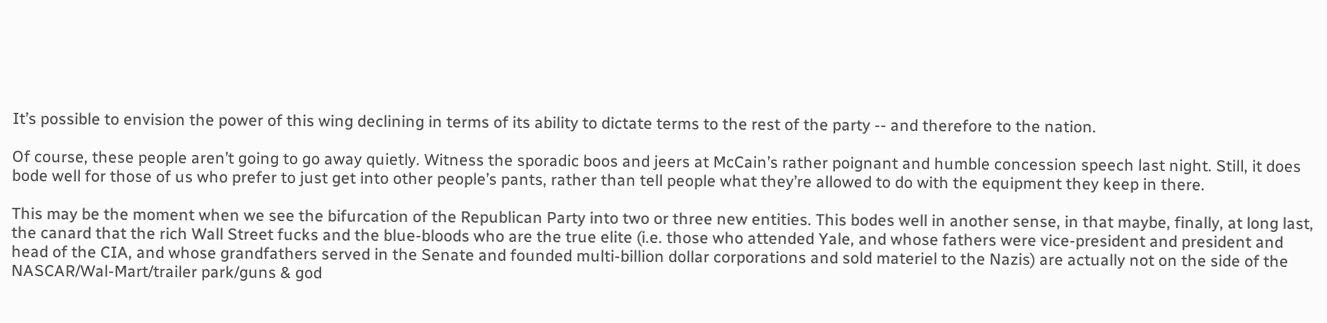It’s possible to envision the power of this wing declining in terms of its ability to dictate terms to the rest of the party -- and therefore to the nation.

Of course, these people aren’t going to go away quietly. Witness the sporadic boos and jeers at McCain’s rather poignant and humble concession speech last night. Still, it does bode well for those of us who prefer to just get into other people’s pants, rather than tell people what they’re allowed to do with the equipment they keep in there.

This may be the moment when we see the bifurcation of the Republican Party into two or three new entities. This bodes well in another sense, in that maybe, finally, at long last, the canard that the rich Wall Street fucks and the blue-bloods who are the true elite (i.e. those who attended Yale, and whose fathers were vice-president and president and head of the CIA, and whose grandfathers served in the Senate and founded multi-billion dollar corporations and sold materiel to the Nazis) are actually not on the side of the NASCAR/Wal-Mart/trailer park/guns & god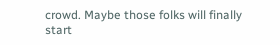crowd. Maybe those folks will finally start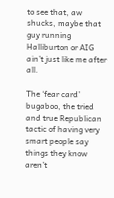to see that, aw shucks, maybe that guy running Halliburton or AIG ain’t just like me after all.

The ‘fear card’ bugaboo, the tried and true Republican tactic of having very smart people say things they know aren’t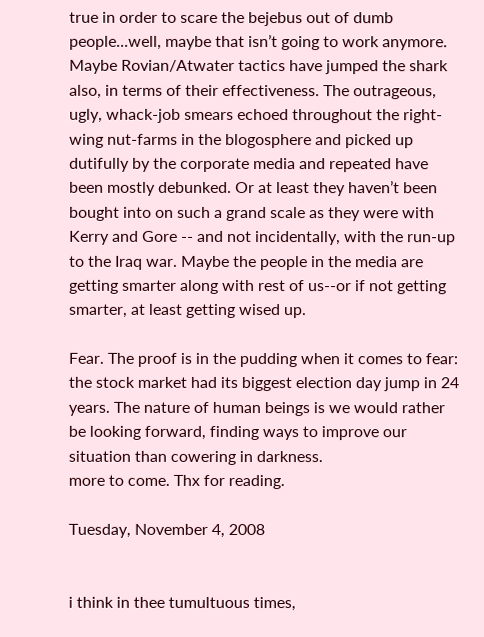true in order to scare the bejebus out of dumb people...well, maybe that isn’t going to work anymore. Maybe Rovian/Atwater tactics have jumped the shark also, in terms of their effectiveness. The outrageous, ugly, whack-job smears echoed throughout the right-wing nut-farms in the blogosphere and picked up dutifully by the corporate media and repeated have been mostly debunked. Or at least they haven’t been bought into on such a grand scale as they were with Kerry and Gore -- and not incidentally, with the run-up to the Iraq war. Maybe the people in the media are getting smarter along with rest of us--or if not getting smarter, at least getting wised up.

Fear. The proof is in the pudding when it comes to fear: the stock market had its biggest election day jump in 24 years. The nature of human beings is we would rather be looking forward, finding ways to improve our situation than cowering in darkness.
more to come. Thx for reading.

Tuesday, November 4, 2008


i think in thee tumultuous times,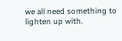we all need something to lighten up with.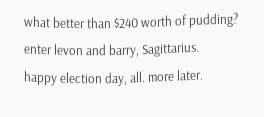what better than $240 worth of pudding?
enter levon and barry, Sagittarius.
happy election day, all. more later.